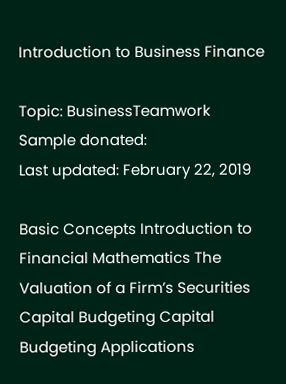Introduction to Business Finance

Topic: BusinessTeamwork
Sample donated:
Last updated: February 22, 2019

Basic Concepts Introduction to Financial Mathematics The Valuation of a Firm’s Securities Capital Budgeting Capital Budgeting Applications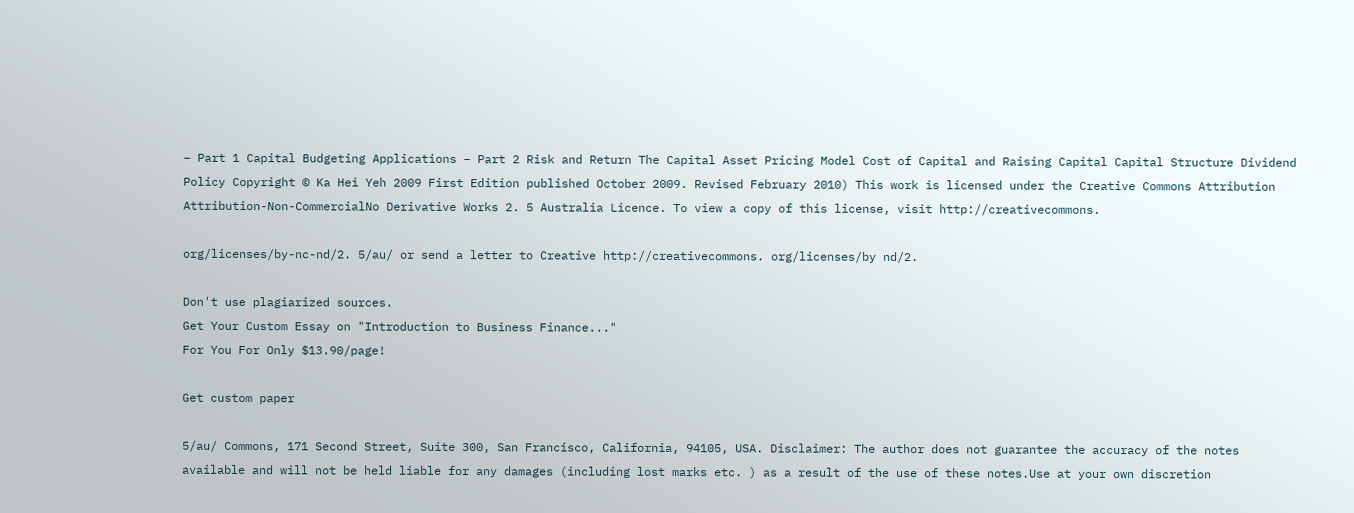– Part 1 Capital Budgeting Applications – Part 2 Risk and Return The Capital Asset Pricing Model Cost of Capital and Raising Capital Capital Structure Dividend Policy Copyright © Ka Hei Yeh 2009 First Edition published October 2009. Revised February 2010) This work is licensed under the Creative Commons Attribution Attribution-Non-CommercialNo Derivative Works 2. 5 Australia Licence. To view a copy of this license, visit http://creativecommons.

org/licenses/by-nc-nd/2. 5/au/ or send a letter to Creative http://creativecommons. org/licenses/by nd/2.

Don't use plagiarized sources.
Get Your Custom Essay on "Introduction to Business Finance..."
For You For Only $13.90/page!

Get custom paper

5/au/ Commons, 171 Second Street, Suite 300, San Francisco, California, 94105, USA. Disclaimer: The author does not guarantee the accuracy of the notes available and will not be held liable for any damages (including lost marks etc. ) as a result of the use of these notes.Use at your own discretion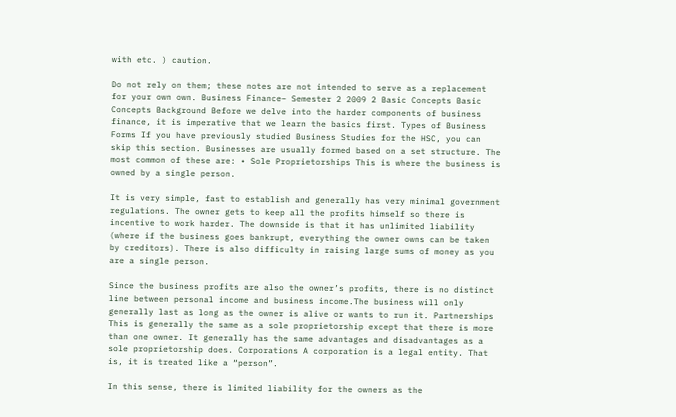with etc. ) caution.

Do not rely on them; these notes are not intended to serve as a replacement for your own own. Business Finance– Semester 2 2009 2 Basic Concepts Basic Concepts Background Before we delve into the harder components of business finance, it is imperative that we learn the basics first. Types of Business Forms If you have previously studied Business Studies for the HSC, you can skip this section. Businesses are usually formed based on a set structure. The most common of these are: • Sole Proprietorships This is where the business is owned by a single person.

It is very simple, fast to establish and generally has very minimal government regulations. The owner gets to keep all the profits himself so there is incentive to work harder. The downside is that it has unlimited liability (where if the business goes bankrupt, everything the owner owns can be taken by creditors). There is also difficulty in raising large sums of money as you are a single person.

Since the business profits are also the owner’s profits, there is no distinct line between personal income and business income.The business will only generally last as long as the owner is alive or wants to run it. Partnerships This is generally the same as a sole proprietorship except that there is more than one owner. It generally has the same advantages and disadvantages as a sole proprietorship does. Corporations A corporation is a legal entity. That is, it is treated like a “person”.

In this sense, there is limited liability for the owners as the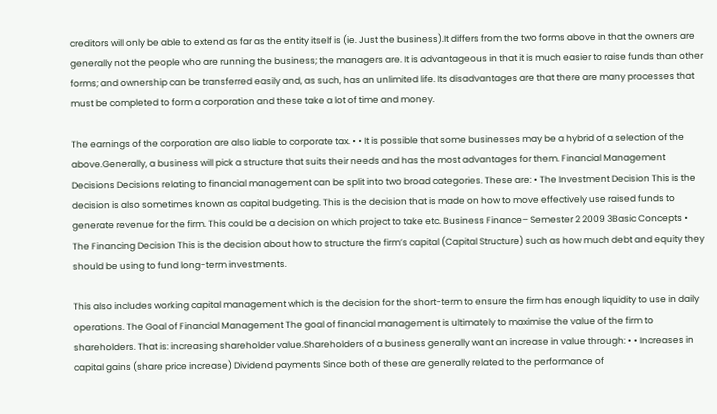creditors will only be able to extend as far as the entity itself is (ie. Just the business).It differs from the two forms above in that the owners are generally not the people who are running the business; the managers are. It is advantageous in that it is much easier to raise funds than other forms; and ownership can be transferred easily and, as such, has an unlimited life. Its disadvantages are that there are many processes that must be completed to form a corporation and these take a lot of time and money.

The earnings of the corporation are also liable to corporate tax. • • It is possible that some businesses may be a hybrid of a selection of the above.Generally, a business will pick a structure that suits their needs and has the most advantages for them. Financial Management Decisions Decisions relating to financial management can be split into two broad categories. These are: • The Investment Decision This is the decision is also sometimes known as capital budgeting. This is the decision that is made on how to move effectively use raised funds to generate revenue for the firm. This could be a decision on which project to take etc. Business Finance– Semester 2 2009 3Basic Concepts • The Financing Decision This is the decision about how to structure the firm’s capital (Capital Structure) such as how much debt and equity they should be using to fund long-term investments.

This also includes working capital management which is the decision for the short-term to ensure the firm has enough liquidity to use in daily operations. The Goal of Financial Management The goal of financial management is ultimately to maximise the value of the firm to shareholders. That is: increasing shareholder value.Shareholders of a business generally want an increase in value through: • • Increases in capital gains (share price increase) Dividend payments Since both of these are generally related to the performance of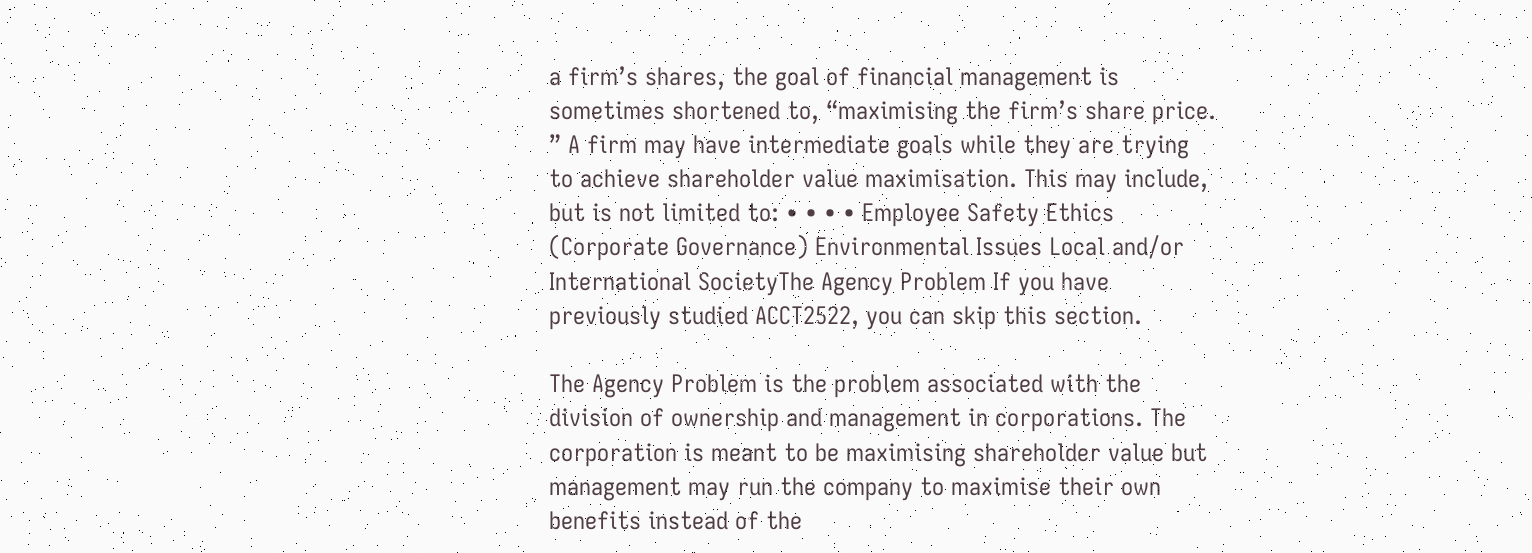a firm’s shares, the goal of financial management is sometimes shortened to, “maximising the firm’s share price. ” A firm may have intermediate goals while they are trying to achieve shareholder value maximisation. This may include, but is not limited to: • • • • Employee Safety Ethics (Corporate Governance) Environmental Issues Local and/or International SocietyThe Agency Problem If you have previously studied ACCT2522, you can skip this section.

The Agency Problem is the problem associated with the division of ownership and management in corporations. The corporation is meant to be maximising shareholder value but management may run the company to maximise their own benefits instead of the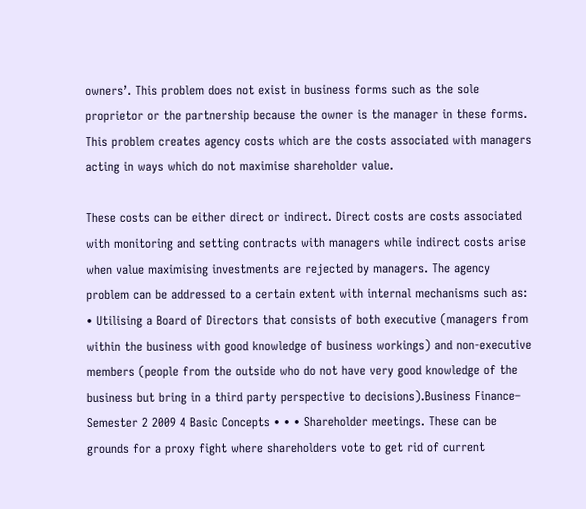owners’. This problem does not exist in business forms such as the sole proprietor or the partnership because the owner is the manager in these forms. This problem creates agency costs which are the costs associated with managers acting in ways which do not maximise shareholder value.

These costs can be either direct or indirect. Direct costs are costs associated with monitoring and setting contracts with managers while indirect costs arise when value maximising investments are rejected by managers. The agency problem can be addressed to a certain extent with internal mechanisms such as: • Utilising a Board of Directors that consists of both executive (managers from within the business with good knowledge of business workings) and non-executive members (people from the outside who do not have very good knowledge of the business but bring in a third party perspective to decisions).Business Finance– Semester 2 2009 4 Basic Concepts • • • Shareholder meetings. These can be grounds for a proxy fight where shareholders vote to get rid of current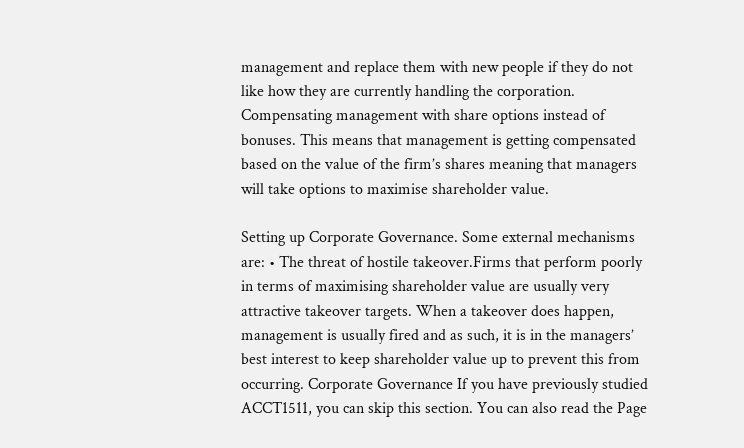management and replace them with new people if they do not like how they are currently handling the corporation. Compensating management with share options instead of bonuses. This means that management is getting compensated based on the value of the firm’s shares meaning that managers will take options to maximise shareholder value.

Setting up Corporate Governance. Some external mechanisms are: • The threat of hostile takeover.Firms that perform poorly in terms of maximising shareholder value are usually very attractive takeover targets. When a takeover does happen, management is usually fired and as such, it is in the managers’ best interest to keep shareholder value up to prevent this from occurring. Corporate Governance If you have previously studied ACCT1511, you can skip this section. You can also read the Page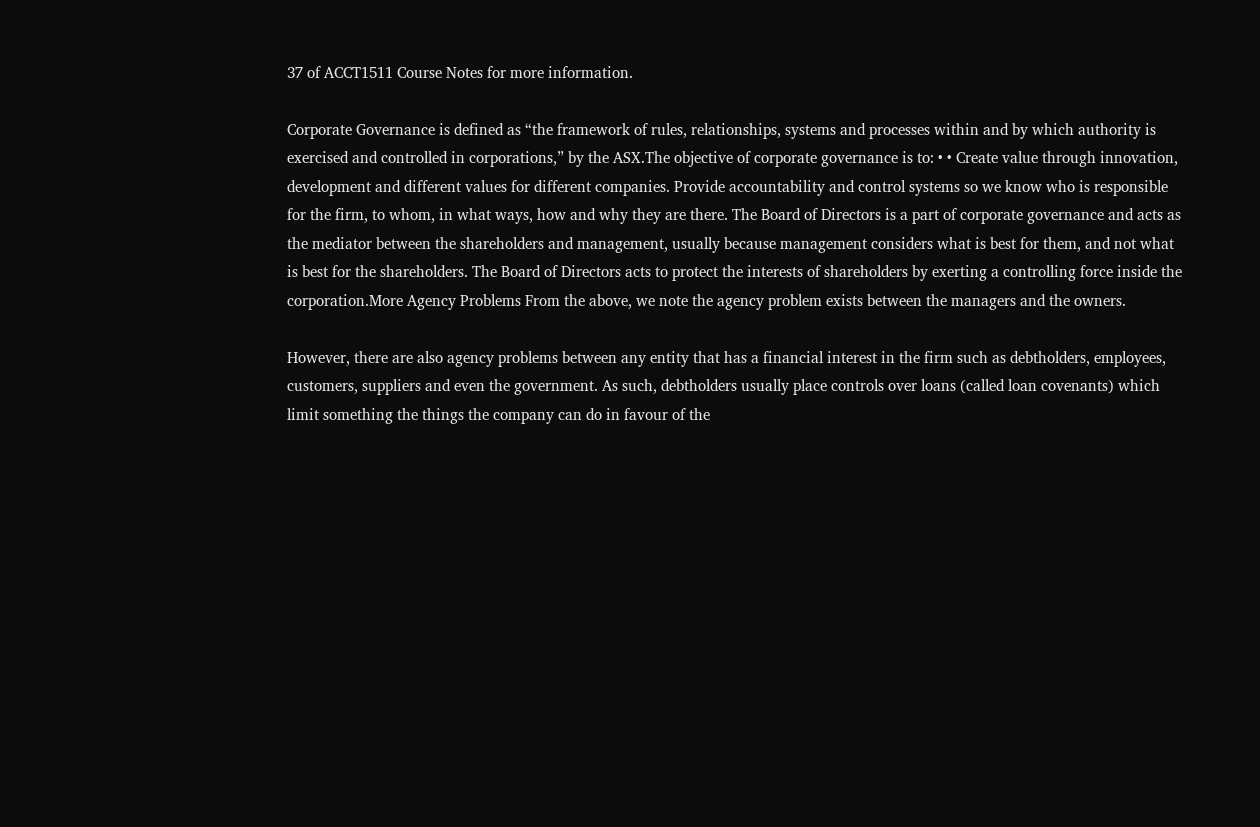37 of ACCT1511 Course Notes for more information.

Corporate Governance is defined as “the framework of rules, relationships, systems and processes within and by which authority is exercised and controlled in corporations,” by the ASX.The objective of corporate governance is to: • • Create value through innovation, development and different values for different companies. Provide accountability and control systems so we know who is responsible for the firm, to whom, in what ways, how and why they are there. The Board of Directors is a part of corporate governance and acts as the mediator between the shareholders and management, usually because management considers what is best for them, and not what is best for the shareholders. The Board of Directors acts to protect the interests of shareholders by exerting a controlling force inside the corporation.More Agency Problems From the above, we note the agency problem exists between the managers and the owners.

However, there are also agency problems between any entity that has a financial interest in the firm such as debtholders, employees, customers, suppliers and even the government. As such, debtholders usually place controls over loans (called loan covenants) which limit something the things the company can do in favour of the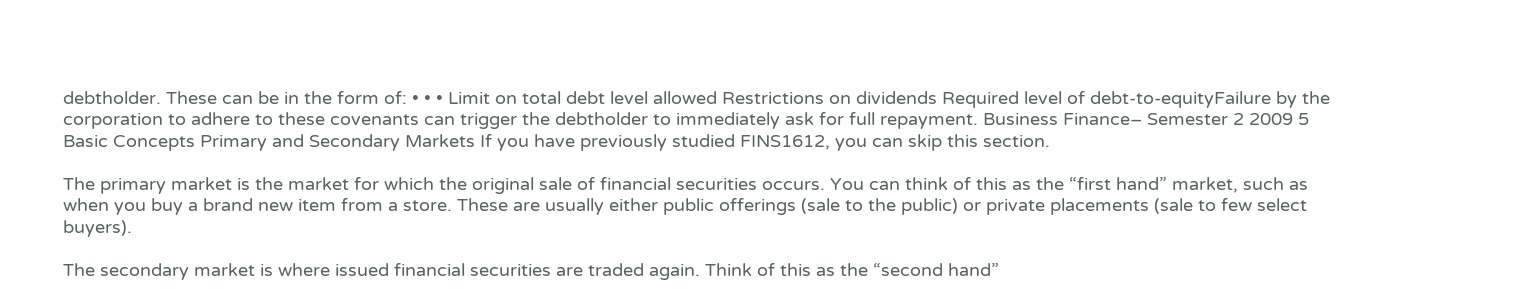debtholder. These can be in the form of: • • • Limit on total debt level allowed Restrictions on dividends Required level of debt-to-equityFailure by the corporation to adhere to these covenants can trigger the debtholder to immediately ask for full repayment. Business Finance– Semester 2 2009 5 Basic Concepts Primary and Secondary Markets If you have previously studied FINS1612, you can skip this section.

The primary market is the market for which the original sale of financial securities occurs. You can think of this as the “first hand” market, such as when you buy a brand new item from a store. These are usually either public offerings (sale to the public) or private placements (sale to few select buyers).

The secondary market is where issued financial securities are traded again. Think of this as the “second hand”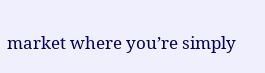market where you’re simply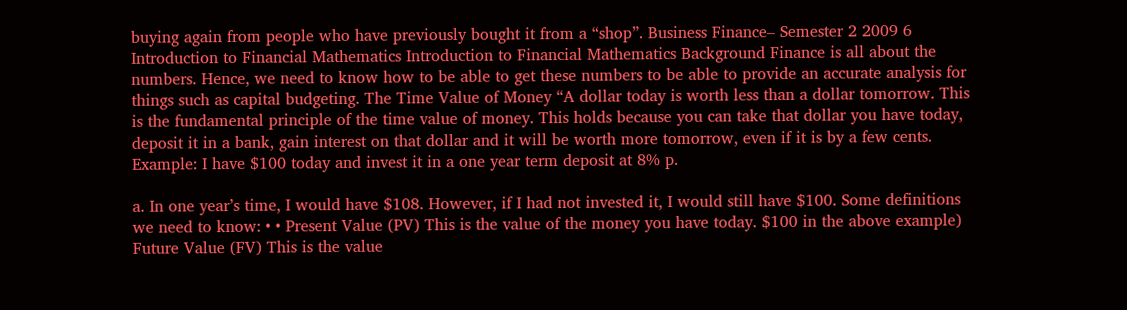buying again from people who have previously bought it from a “shop”. Business Finance– Semester 2 2009 6 Introduction to Financial Mathematics Introduction to Financial Mathematics Background Finance is all about the numbers. Hence, we need to know how to be able to get these numbers to be able to provide an accurate analysis for things such as capital budgeting. The Time Value of Money “A dollar today is worth less than a dollar tomorrow. This is the fundamental principle of the time value of money. This holds because you can take that dollar you have today, deposit it in a bank, gain interest on that dollar and it will be worth more tomorrow, even if it is by a few cents. Example: I have $100 today and invest it in a one year term deposit at 8% p.

a. In one year’s time, I would have $108. However, if I had not invested it, I would still have $100. Some definitions we need to know: • • Present Value (PV) This is the value of the money you have today. $100 in the above example) Future Value (FV) This is the value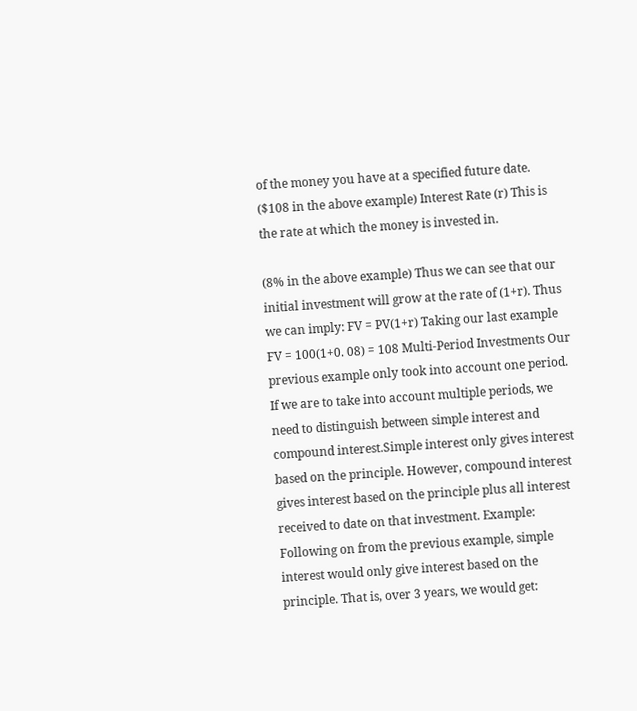of the money you have at a specified future date. ($108 in the above example) Interest Rate (r) This is the rate at which the money is invested in.

(8% in the above example) Thus we can see that our initial investment will grow at the rate of (1+r). Thus we can imply: FV = PV(1+r) Taking our last example FV = 100(1+0. 08) = 108 Multi-Period Investments Our previous example only took into account one period. If we are to take into account multiple periods, we need to distinguish between simple interest and compound interest.Simple interest only gives interest based on the principle. However, compound interest gives interest based on the principle plus all interest received to date on that investment. Example: Following on from the previous example, simple interest would only give interest based on the principle. That is, over 3 years, we would get: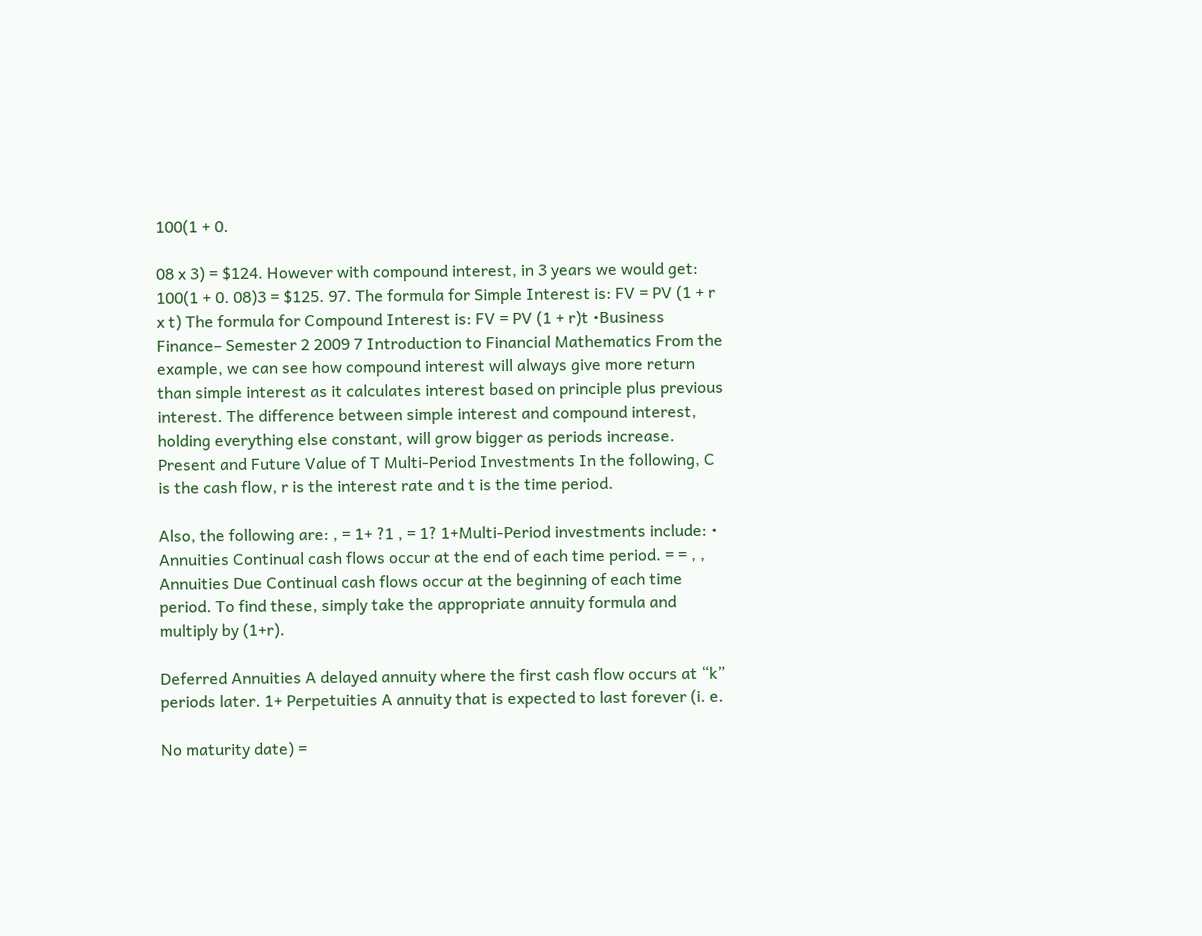100(1 + 0.

08 x 3) = $124. However with compound interest, in 3 years we would get: 100(1 + 0. 08)3 = $125. 97. The formula for Simple Interest is: FV = PV (1 + r x t) The formula for Compound Interest is: FV = PV (1 + r)t •Business Finance– Semester 2 2009 7 Introduction to Financial Mathematics From the example, we can see how compound interest will always give more return than simple interest as it calculates interest based on principle plus previous interest. The difference between simple interest and compound interest, holding everything else constant, will grow bigger as periods increase. Present and Future Value of T Multi-Period Investments In the following, C is the cash flow, r is the interest rate and t is the time period.

Also, the following are: , = 1+ ?1 , = 1? 1+Multi-Period investments include: • Annuities Continual cash flows occur at the end of each time period. = = , , Annuities Due Continual cash flows occur at the beginning of each time period. To find these, simply take the appropriate annuity formula and multiply by (1+r).

Deferred Annuities A delayed annuity where the first cash flow occurs at “k” periods later. 1+ Perpetuities A annuity that is expected to last forever (i. e.

No maturity date) =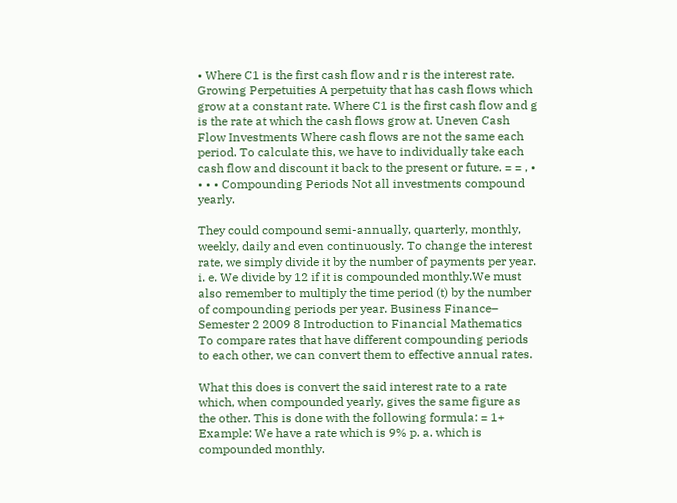• Where C1 is the first cash flow and r is the interest rate. Growing Perpetuities A perpetuity that has cash flows which grow at a constant rate. Where C1 is the first cash flow and g is the rate at which the cash flows grow at. Uneven Cash Flow Investments Where cash flows are not the same each period. To calculate this, we have to individually take each cash flow and discount it back to the present or future. = = , • • • • Compounding Periods Not all investments compound yearly.

They could compound semi-annually, quarterly, monthly, weekly, daily and even continuously. To change the interest rate, we simply divide it by the number of payments per year. i. e. We divide by 12 if it is compounded monthly.We must also remember to multiply the time period (t) by the number of compounding periods per year. Business Finance– Semester 2 2009 8 Introduction to Financial Mathematics To compare rates that have different compounding periods to each other, we can convert them to effective annual rates.

What this does is convert the said interest rate to a rate which, when compounded yearly, gives the same figure as the other. This is done with the following formula: = 1+ Example: We have a rate which is 9% p. a. which is compounded monthly.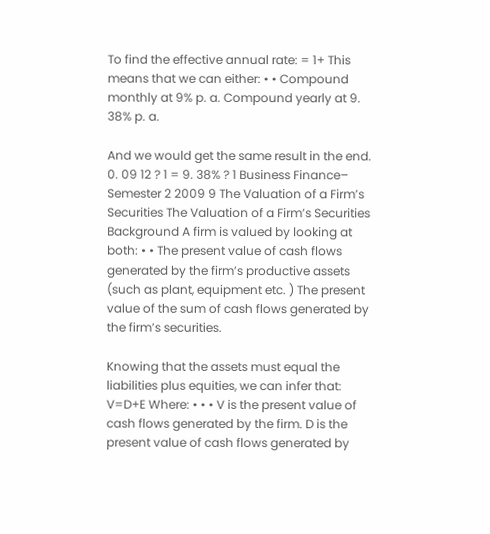To find the effective annual rate: = 1+ This means that we can either: • • Compound monthly at 9% p. a. Compound yearly at 9. 38% p. a.

And we would get the same result in the end. 0. 09 12 ? 1 = 9. 38% ? 1 Business Finance– Semester 2 2009 9 The Valuation of a Firm’s Securities The Valuation of a Firm’s Securities Background A firm is valued by looking at both: • • The present value of cash flows generated by the firm’s productive assets (such as plant, equipment etc. ) The present value of the sum of cash flows generated by the firm’s securities.

Knowing that the assets must equal the liabilities plus equities, we can infer that: V=D+E Where: • • • V is the present value of cash flows generated by the firm. D is the present value of cash flows generated by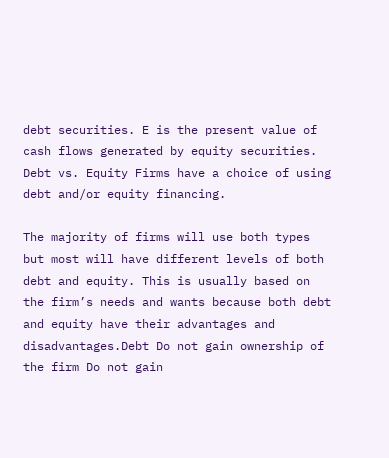debt securities. E is the present value of cash flows generated by equity securities. Debt vs. Equity Firms have a choice of using debt and/or equity financing.

The majority of firms will use both types but most will have different levels of both debt and equity. This is usually based on the firm’s needs and wants because both debt and equity have their advantages and disadvantages.Debt Do not gain ownership of the firm Do not gain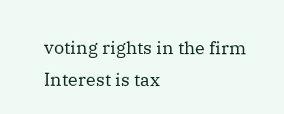voting rights in the firm Interest is tax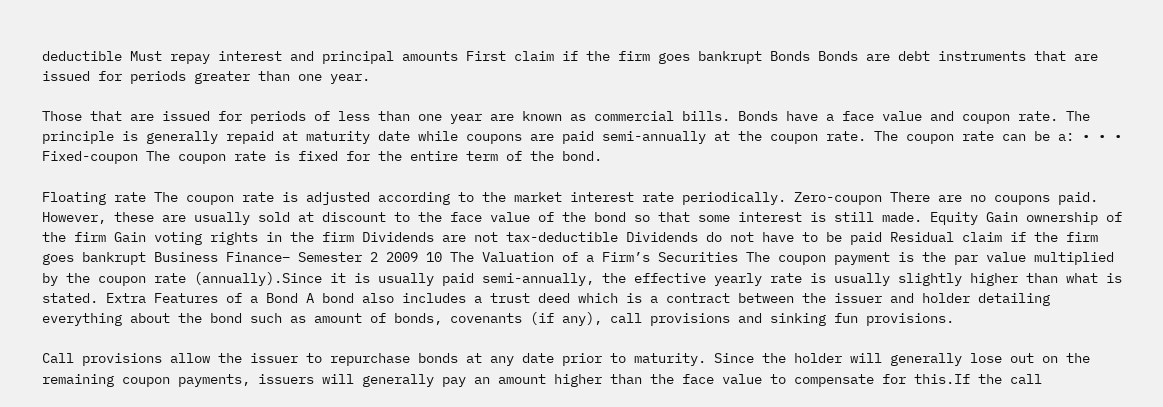deductible Must repay interest and principal amounts First claim if the firm goes bankrupt Bonds Bonds are debt instruments that are issued for periods greater than one year.

Those that are issued for periods of less than one year are known as commercial bills. Bonds have a face value and coupon rate. The principle is generally repaid at maturity date while coupons are paid semi-annually at the coupon rate. The coupon rate can be a: • • • Fixed-coupon The coupon rate is fixed for the entire term of the bond.

Floating rate The coupon rate is adjusted according to the market interest rate periodically. Zero-coupon There are no coupons paid. However, these are usually sold at discount to the face value of the bond so that some interest is still made. Equity Gain ownership of the firm Gain voting rights in the firm Dividends are not tax-deductible Dividends do not have to be paid Residual claim if the firm goes bankrupt Business Finance– Semester 2 2009 10 The Valuation of a Firm’s Securities The coupon payment is the par value multiplied by the coupon rate (annually).Since it is usually paid semi-annually, the effective yearly rate is usually slightly higher than what is stated. Extra Features of a Bond A bond also includes a trust deed which is a contract between the issuer and holder detailing everything about the bond such as amount of bonds, covenants (if any), call provisions and sinking fun provisions.

Call provisions allow the issuer to repurchase bonds at any date prior to maturity. Since the holder will generally lose out on the remaining coupon payments, issuers will generally pay an amount higher than the face value to compensate for this.If the call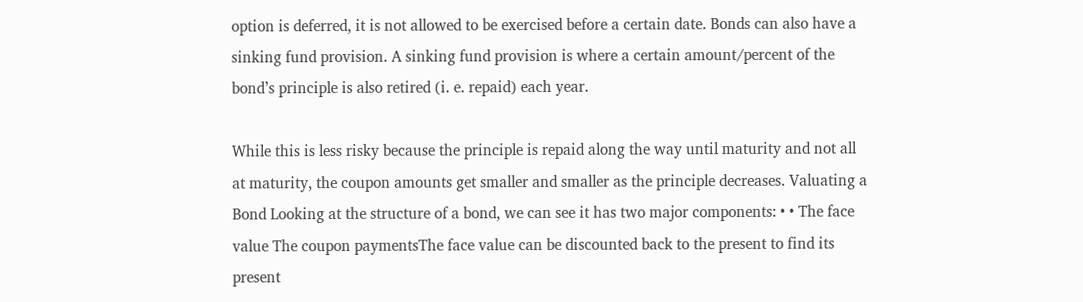option is deferred, it is not allowed to be exercised before a certain date. Bonds can also have a sinking fund provision. A sinking fund provision is where a certain amount/percent of the bond’s principle is also retired (i. e. repaid) each year.

While this is less risky because the principle is repaid along the way until maturity and not all at maturity, the coupon amounts get smaller and smaller as the principle decreases. Valuating a Bond Looking at the structure of a bond, we can see it has two major components: • • The face value The coupon paymentsThe face value can be discounted back to the present to find its present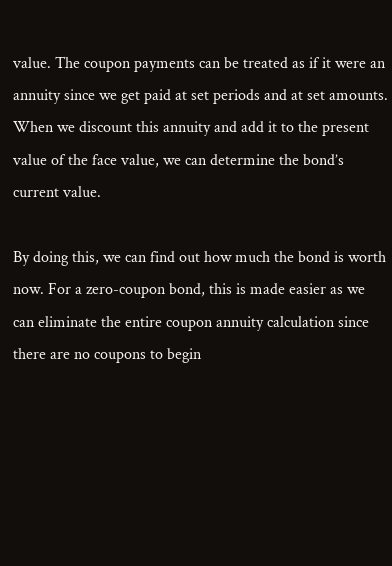value. The coupon payments can be treated as if it were an annuity since we get paid at set periods and at set amounts. When we discount this annuity and add it to the present value of the face value, we can determine the bond’s current value.

By doing this, we can find out how much the bond is worth now. For a zero-coupon bond, this is made easier as we can eliminate the entire coupon annuity calculation since there are no coupons to begin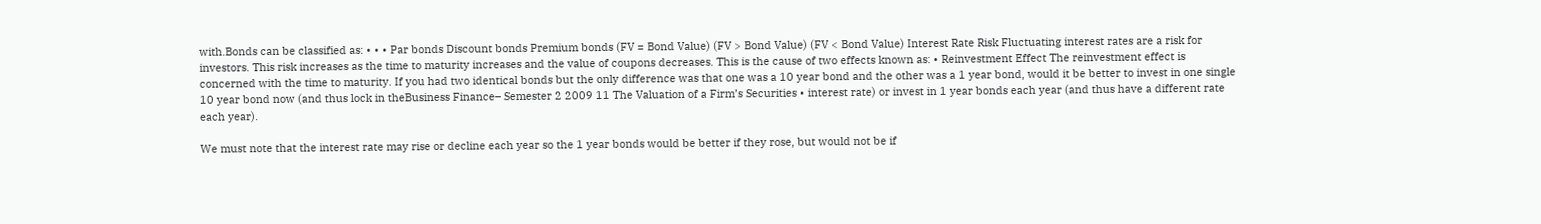with.Bonds can be classified as: • • • Par bonds Discount bonds Premium bonds (FV = Bond Value) (FV > Bond Value) (FV < Bond Value) Interest Rate Risk Fluctuating interest rates are a risk for investors. This risk increases as the time to maturity increases and the value of coupons decreases. This is the cause of two effects known as: • Reinvestment Effect The reinvestment effect is concerned with the time to maturity. If you had two identical bonds but the only difference was that one was a 10 year bond and the other was a 1 year bond, would it be better to invest in one single 10 year bond now (and thus lock in theBusiness Finance– Semester 2 2009 11 The Valuation of a Firm’s Securities • interest rate) or invest in 1 year bonds each year (and thus have a different rate each year).

We must note that the interest rate may rise or decline each year so the 1 year bonds would be better if they rose, but would not be if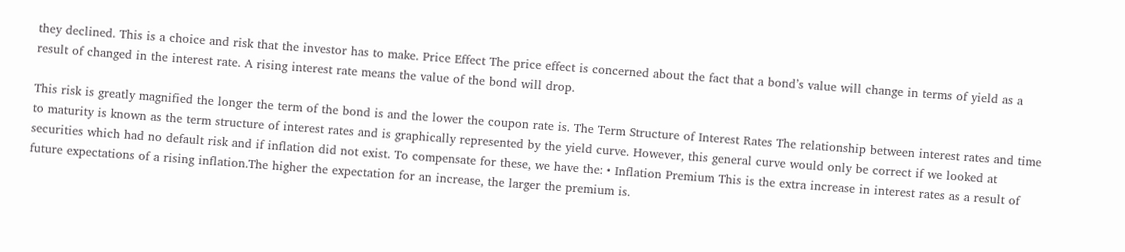they declined. This is a choice and risk that the investor has to make. Price Effect The price effect is concerned about the fact that a bond’s value will change in terms of yield as a result of changed in the interest rate. A rising interest rate means the value of the bond will drop.

This risk is greatly magnified the longer the term of the bond is and the lower the coupon rate is. The Term Structure of Interest Rates The relationship between interest rates and time to maturity is known as the term structure of interest rates and is graphically represented by the yield curve. However, this general curve would only be correct if we looked at securities which had no default risk and if inflation did not exist. To compensate for these, we have the: • Inflation Premium This is the extra increase in interest rates as a result of future expectations of a rising inflation.The higher the expectation for an increase, the larger the premium is.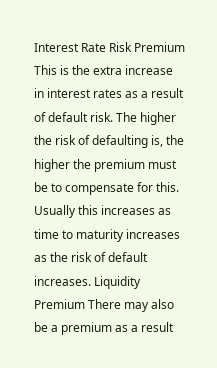Interest Rate Risk Premium This is the extra increase in interest rates as a result of default risk. The higher the risk of defaulting is, the higher the premium must be to compensate for this. Usually this increases as time to maturity increases as the risk of default increases. Liquidity Premium There may also be a premium as a result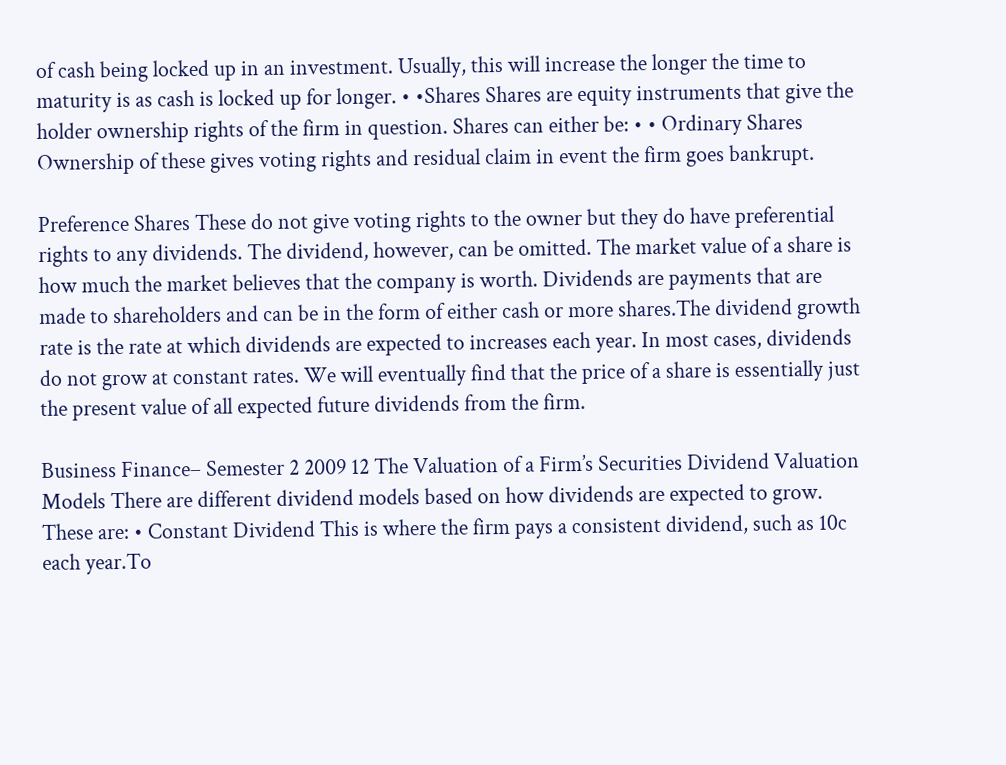of cash being locked up in an investment. Usually, this will increase the longer the time to maturity is as cash is locked up for longer. • •Shares Shares are equity instruments that give the holder ownership rights of the firm in question. Shares can either be: • • Ordinary Shares Ownership of these gives voting rights and residual claim in event the firm goes bankrupt.

Preference Shares These do not give voting rights to the owner but they do have preferential rights to any dividends. The dividend, however, can be omitted. The market value of a share is how much the market believes that the company is worth. Dividends are payments that are made to shareholders and can be in the form of either cash or more shares.The dividend growth rate is the rate at which dividends are expected to increases each year. In most cases, dividends do not grow at constant rates. We will eventually find that the price of a share is essentially just the present value of all expected future dividends from the firm.

Business Finance– Semester 2 2009 12 The Valuation of a Firm’s Securities Dividend Valuation Models There are different dividend models based on how dividends are expected to grow. These are: • Constant Dividend This is where the firm pays a consistent dividend, such as 10c each year.To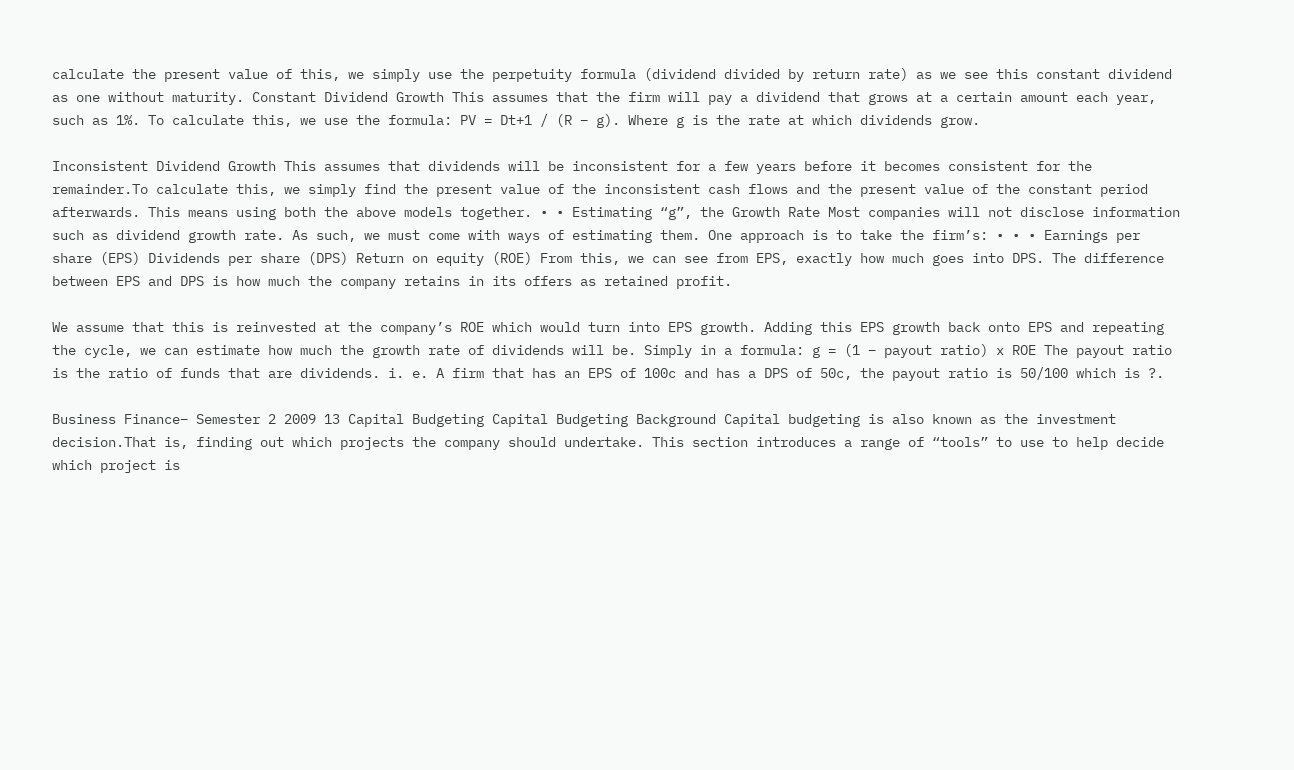calculate the present value of this, we simply use the perpetuity formula (dividend divided by return rate) as we see this constant dividend as one without maturity. Constant Dividend Growth This assumes that the firm will pay a dividend that grows at a certain amount each year, such as 1%. To calculate this, we use the formula: PV = Dt+1 / (R – g). Where g is the rate at which dividends grow.

Inconsistent Dividend Growth This assumes that dividends will be inconsistent for a few years before it becomes consistent for the remainder.To calculate this, we simply find the present value of the inconsistent cash flows and the present value of the constant period afterwards. This means using both the above models together. • • Estimating “g”, the Growth Rate Most companies will not disclose information such as dividend growth rate. As such, we must come with ways of estimating them. One approach is to take the firm’s: • • • Earnings per share (EPS) Dividends per share (DPS) Return on equity (ROE) From this, we can see from EPS, exactly how much goes into DPS. The difference between EPS and DPS is how much the company retains in its offers as retained profit.

We assume that this is reinvested at the company’s ROE which would turn into EPS growth. Adding this EPS growth back onto EPS and repeating the cycle, we can estimate how much the growth rate of dividends will be. Simply in a formula: g = (1 – payout ratio) x ROE The payout ratio is the ratio of funds that are dividends. i. e. A firm that has an EPS of 100c and has a DPS of 50c, the payout ratio is 50/100 which is ?.

Business Finance– Semester 2 2009 13 Capital Budgeting Capital Budgeting Background Capital budgeting is also known as the investment decision.That is, finding out which projects the company should undertake. This section introduces a range of “tools” to use to help decide which project is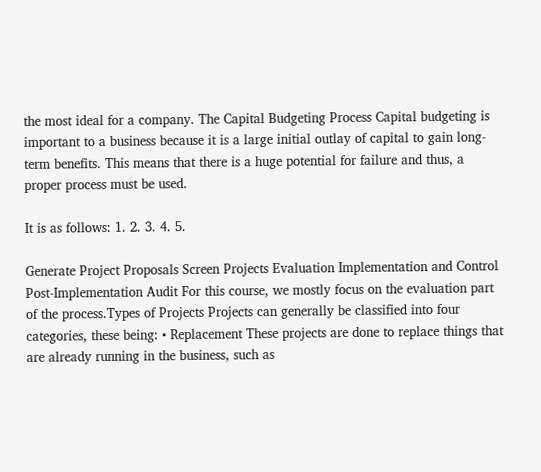the most ideal for a company. The Capital Budgeting Process Capital budgeting is important to a business because it is a large initial outlay of capital to gain long-term benefits. This means that there is a huge potential for failure and thus, a proper process must be used.

It is as follows: 1. 2. 3. 4. 5.

Generate Project Proposals Screen Projects Evaluation Implementation and Control Post-Implementation Audit For this course, we mostly focus on the evaluation part of the process.Types of Projects Projects can generally be classified into four categories, these being: • Replacement These projects are done to replace things that are already running in the business, such as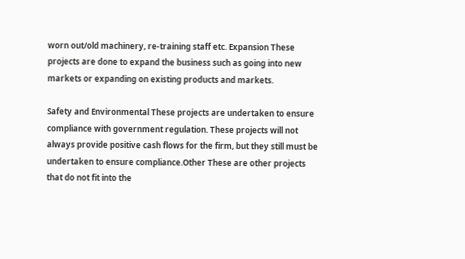worn out/old machinery, re-training staff etc. Expansion These projects are done to expand the business such as going into new markets or expanding on existing products and markets.

Safety and Environmental These projects are undertaken to ensure compliance with government regulation. These projects will not always provide positive cash flows for the firm, but they still must be undertaken to ensure compliance.Other These are other projects that do not fit into the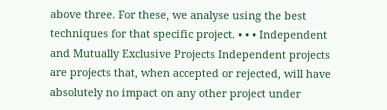above three. For these, we analyse using the best techniques for that specific project. • • • Independent and Mutually Exclusive Projects Independent projects are projects that, when accepted or rejected, will have absolutely no impact on any other project under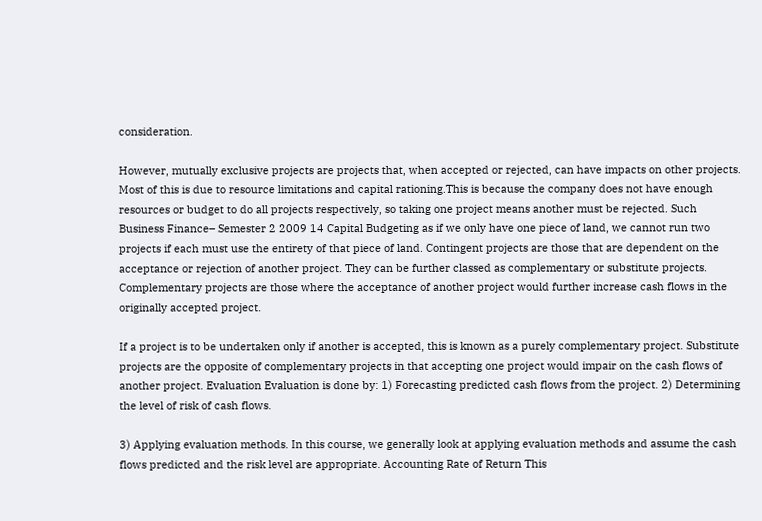consideration.

However, mutually exclusive projects are projects that, when accepted or rejected, can have impacts on other projects. Most of this is due to resource limitations and capital rationing.This is because the company does not have enough resources or budget to do all projects respectively, so taking one project means another must be rejected. Such Business Finance– Semester 2 2009 14 Capital Budgeting as if we only have one piece of land, we cannot run two projects if each must use the entirety of that piece of land. Contingent projects are those that are dependent on the acceptance or rejection of another project. They can be further classed as complementary or substitute projects. Complementary projects are those where the acceptance of another project would further increase cash flows in the originally accepted project.

If a project is to be undertaken only if another is accepted, this is known as a purely complementary project. Substitute projects are the opposite of complementary projects in that accepting one project would impair on the cash flows of another project. Evaluation Evaluation is done by: 1) Forecasting predicted cash flows from the project. 2) Determining the level of risk of cash flows.

3) Applying evaluation methods. In this course, we generally look at applying evaluation methods and assume the cash flows predicted and the risk level are appropriate. Accounting Rate of Return This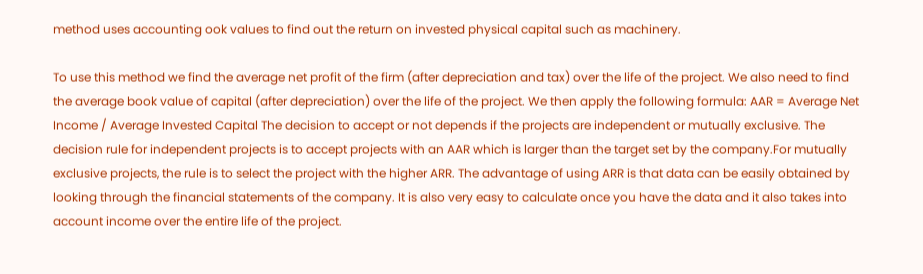method uses accounting ook values to find out the return on invested physical capital such as machinery.

To use this method we find the average net profit of the firm (after depreciation and tax) over the life of the project. We also need to find the average book value of capital (after depreciation) over the life of the project. We then apply the following formula: AAR = Average Net Income / Average Invested Capital The decision to accept or not depends if the projects are independent or mutually exclusive. The decision rule for independent projects is to accept projects with an AAR which is larger than the target set by the company.For mutually exclusive projects, the rule is to select the project with the higher ARR. The advantage of using ARR is that data can be easily obtained by looking through the financial statements of the company. It is also very easy to calculate once you have the data and it also takes into account income over the entire life of the project.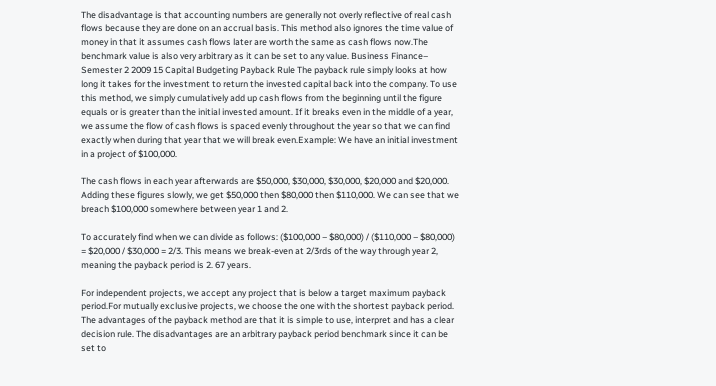The disadvantage is that accounting numbers are generally not overly reflective of real cash flows because they are done on an accrual basis. This method also ignores the time value of money in that it assumes cash flows later are worth the same as cash flows now.The benchmark value is also very arbitrary as it can be set to any value. Business Finance– Semester 2 2009 15 Capital Budgeting Payback Rule The payback rule simply looks at how long it takes for the investment to return the invested capital back into the company. To use this method, we simply cumulatively add up cash flows from the beginning until the figure equals or is greater than the initial invested amount. If it breaks even in the middle of a year, we assume the flow of cash flows is spaced evenly throughout the year so that we can find exactly when during that year that we will break even.Example: We have an initial investment in a project of $100,000.

The cash flows in each year afterwards are $50,000, $30,000, $30,000, $20,000 and $20,000. Adding these figures slowly, we get $50,000 then $80,000 then $110,000. We can see that we breach $100,000 somewhere between year 1 and 2.

To accurately find when we can divide as follows: ($100,000 – $80,000) / ($110,000 – $80,000) = $20,000 / $30,000 = 2/3. This means we break-even at 2/3rds of the way through year 2, meaning the payback period is 2. 67 years.

For independent projects, we accept any project that is below a target maximum payback period.For mutually exclusive projects, we choose the one with the shortest payback period. The advantages of the payback method are that it is simple to use, interpret and has a clear decision rule. The disadvantages are an arbitrary payback period benchmark since it can be set to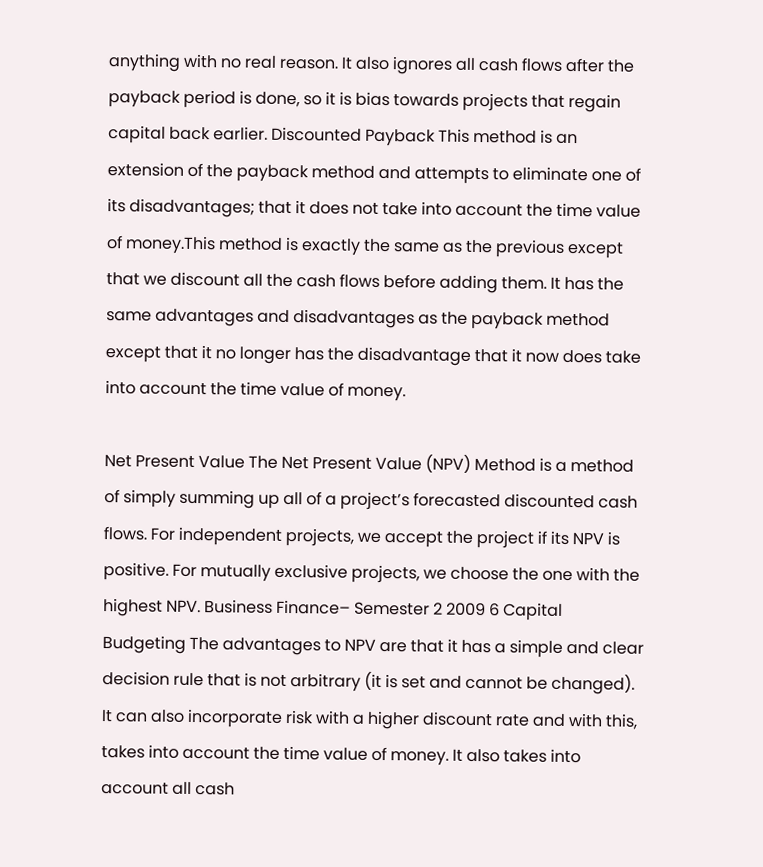anything with no real reason. It also ignores all cash flows after the payback period is done, so it is bias towards projects that regain capital back earlier. Discounted Payback This method is an extension of the payback method and attempts to eliminate one of its disadvantages; that it does not take into account the time value of money.This method is exactly the same as the previous except that we discount all the cash flows before adding them. It has the same advantages and disadvantages as the payback method except that it no longer has the disadvantage that it now does take into account the time value of money.

Net Present Value The Net Present Value (NPV) Method is a method of simply summing up all of a project’s forecasted discounted cash flows. For independent projects, we accept the project if its NPV is positive. For mutually exclusive projects, we choose the one with the highest NPV. Business Finance– Semester 2 2009 6 Capital Budgeting The advantages to NPV are that it has a simple and clear decision rule that is not arbitrary (it is set and cannot be changed). It can also incorporate risk with a higher discount rate and with this, takes into account the time value of money. It also takes into account all cash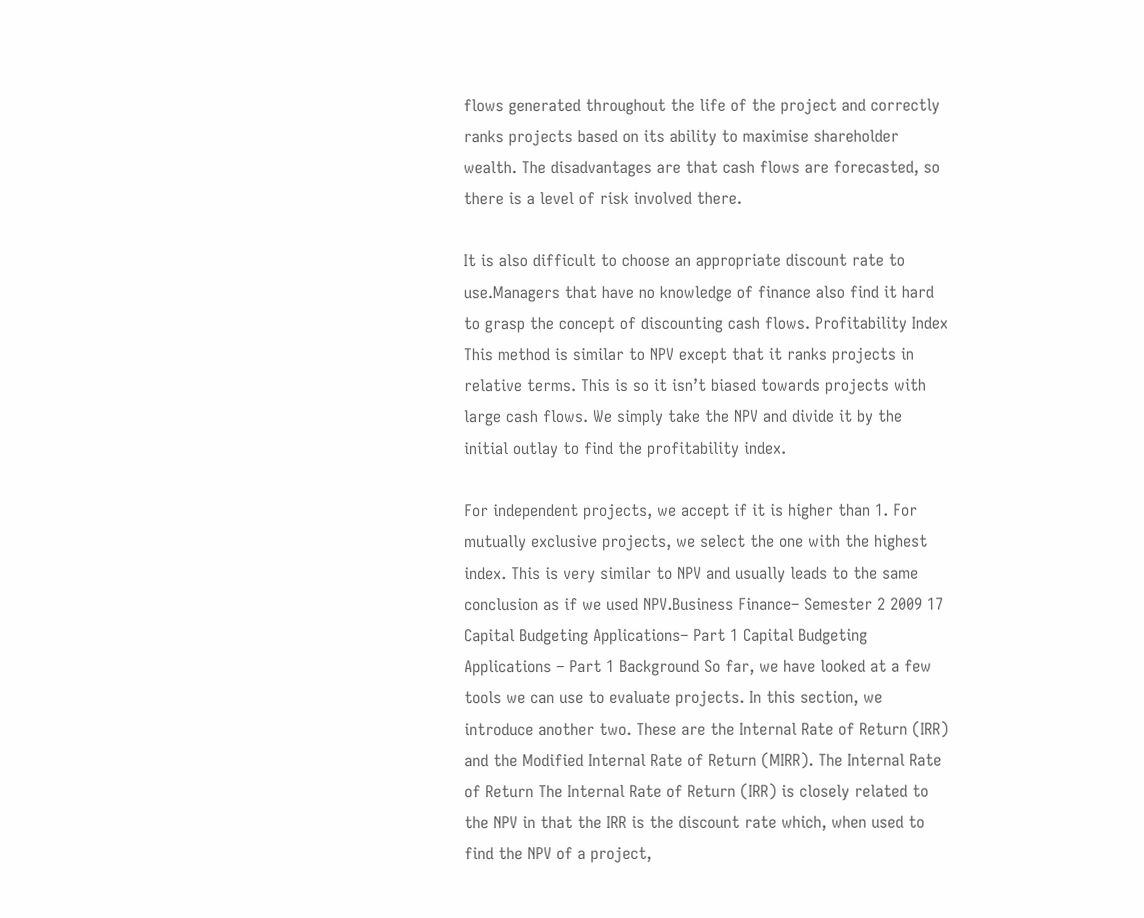flows generated throughout the life of the project and correctly ranks projects based on its ability to maximise shareholder wealth. The disadvantages are that cash flows are forecasted, so there is a level of risk involved there.

It is also difficult to choose an appropriate discount rate to use.Managers that have no knowledge of finance also find it hard to grasp the concept of discounting cash flows. Profitability Index This method is similar to NPV except that it ranks projects in relative terms. This is so it isn’t biased towards projects with large cash flows. We simply take the NPV and divide it by the initial outlay to find the profitability index.

For independent projects, we accept if it is higher than 1. For mutually exclusive projects, we select the one with the highest index. This is very similar to NPV and usually leads to the same conclusion as if we used NPV.Business Finance– Semester 2 2009 17 Capital Budgeting Applications– Part 1 Capital Budgeting Applications – Part 1 Background So far, we have looked at a few tools we can use to evaluate projects. In this section, we introduce another two. These are the Internal Rate of Return (IRR) and the Modified Internal Rate of Return (MIRR). The Internal Rate of Return The Internal Rate of Return (IRR) is closely related to the NPV in that the IRR is the discount rate which, when used to find the NPV of a project,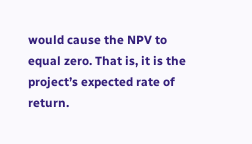would cause the NPV to equal zero. That is, it is the project’s expected rate of return.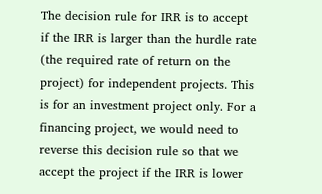The decision rule for IRR is to accept if the IRR is larger than the hurdle rate (the required rate of return on the project) for independent projects. This is for an investment project only. For a financing project, we would need to reverse this decision rule so that we accept the project if the IRR is lower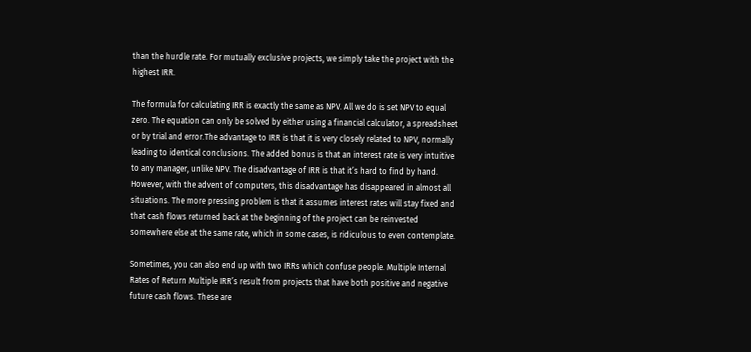than the hurdle rate. For mutually exclusive projects, we simply take the project with the highest IRR.

The formula for calculating IRR is exactly the same as NPV. All we do is set NPV to equal zero. The equation can only be solved by either using a financial calculator, a spreadsheet or by trial and error.The advantage to IRR is that it is very closely related to NPV, normally leading to identical conclusions. The added bonus is that an interest rate is very intuitive to any manager, unlike NPV. The disadvantage of IRR is that it’s hard to find by hand. However, with the advent of computers, this disadvantage has disappeared in almost all situations. The more pressing problem is that it assumes interest rates will stay fixed and that cash flows returned back at the beginning of the project can be reinvested somewhere else at the same rate, which in some cases, is ridiculous to even contemplate.

Sometimes, you can also end up with two IRRs which confuse people. Multiple Internal Rates of Return Multiple IRR’s result from projects that have both positive and negative future cash flows. These are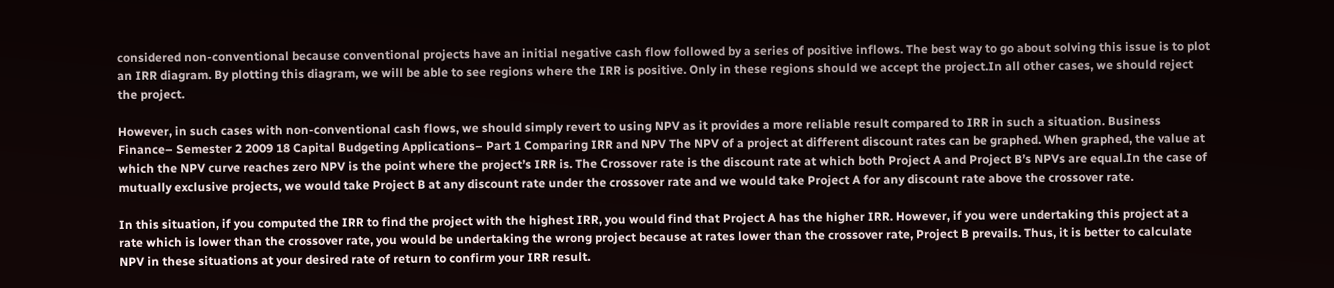considered non-conventional because conventional projects have an initial negative cash flow followed by a series of positive inflows. The best way to go about solving this issue is to plot an IRR diagram. By plotting this diagram, we will be able to see regions where the IRR is positive. Only in these regions should we accept the project.In all other cases, we should reject the project.

However, in such cases with non-conventional cash flows, we should simply revert to using NPV as it provides a more reliable result compared to IRR in such a situation. Business Finance– Semester 2 2009 18 Capital Budgeting Applications– Part 1 Comparing IRR and NPV The NPV of a project at different discount rates can be graphed. When graphed, the value at which the NPV curve reaches zero NPV is the point where the project’s IRR is. The Crossover rate is the discount rate at which both Project A and Project B’s NPVs are equal.In the case of mutually exclusive projects, we would take Project B at any discount rate under the crossover rate and we would take Project A for any discount rate above the crossover rate.

In this situation, if you computed the IRR to find the project with the highest IRR, you would find that Project A has the higher IRR. However, if you were undertaking this project at a rate which is lower than the crossover rate, you would be undertaking the wrong project because at rates lower than the crossover rate, Project B prevails. Thus, it is better to calculate NPV in these situations at your desired rate of return to confirm your IRR result.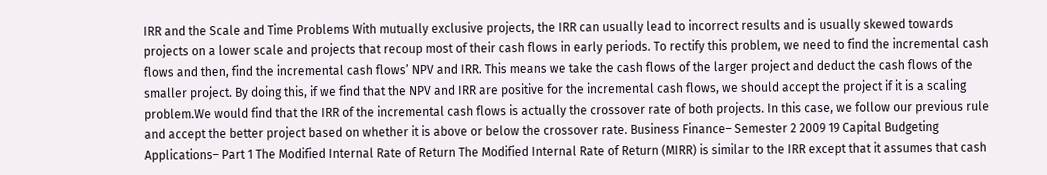IRR and the Scale and Time Problems With mutually exclusive projects, the IRR can usually lead to incorrect results and is usually skewed towards projects on a lower scale and projects that recoup most of their cash flows in early periods. To rectify this problem, we need to find the incremental cash flows and then, find the incremental cash flows’ NPV and IRR. This means we take the cash flows of the larger project and deduct the cash flows of the smaller project. By doing this, if we find that the NPV and IRR are positive for the incremental cash flows, we should accept the project if it is a scaling problem.We would find that the IRR of the incremental cash flows is actually the crossover rate of both projects. In this case, we follow our previous rule and accept the better project based on whether it is above or below the crossover rate. Business Finance– Semester 2 2009 19 Capital Budgeting Applications– Part 1 The Modified Internal Rate of Return The Modified Internal Rate of Return (MIRR) is similar to the IRR except that it assumes that cash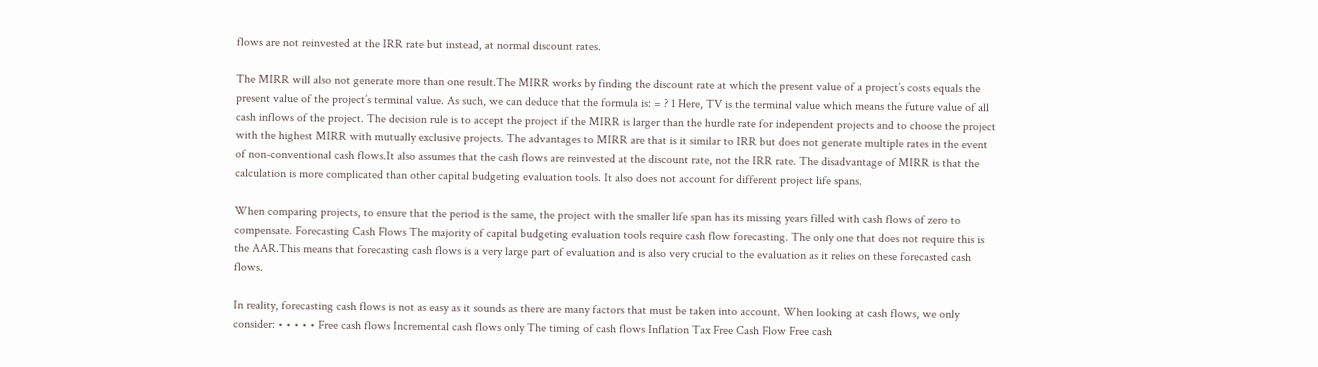flows are not reinvested at the IRR rate but instead, at normal discount rates.

The MIRR will also not generate more than one result.The MIRR works by finding the discount rate at which the present value of a project’s costs equals the present value of the project’s terminal value. As such, we can deduce that the formula is: = ? 1 Here, TV is the terminal value which means the future value of all cash inflows of the project. The decision rule is to accept the project if the MIRR is larger than the hurdle rate for independent projects and to choose the project with the highest MIRR with mutually exclusive projects. The advantages to MIRR are that is it similar to IRR but does not generate multiple rates in the event of non-conventional cash flows.It also assumes that the cash flows are reinvested at the discount rate, not the IRR rate. The disadvantage of MIRR is that the calculation is more complicated than other capital budgeting evaluation tools. It also does not account for different project life spans.

When comparing projects, to ensure that the period is the same, the project with the smaller life span has its missing years filled with cash flows of zero to compensate. Forecasting Cash Flows The majority of capital budgeting evaluation tools require cash flow forecasting. The only one that does not require this is the AAR.This means that forecasting cash flows is a very large part of evaluation and is also very crucial to the evaluation as it relies on these forecasted cash flows.

In reality, forecasting cash flows is not as easy as it sounds as there are many factors that must be taken into account. When looking at cash flows, we only consider: • • • • • Free cash flows Incremental cash flows only The timing of cash flows Inflation Tax Free Cash Flow Free cash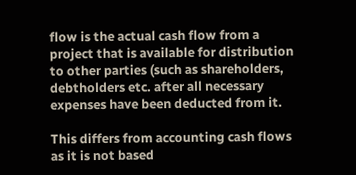flow is the actual cash flow from a project that is available for distribution to other parties (such as shareholders, debtholders etc. after all necessary expenses have been deducted from it.

This differs from accounting cash flows as it is not based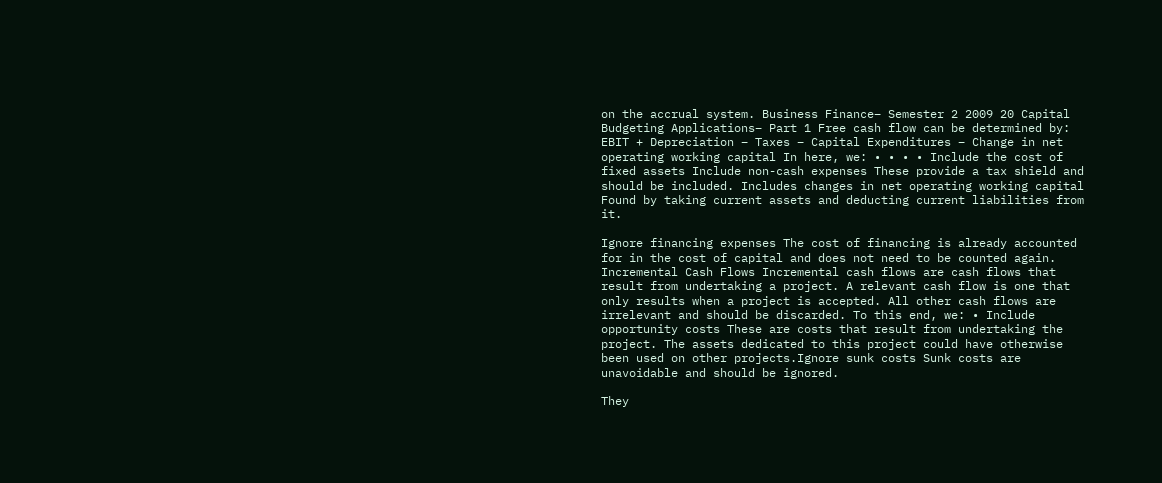on the accrual system. Business Finance– Semester 2 2009 20 Capital Budgeting Applications– Part 1 Free cash flow can be determined by: EBIT + Depreciation – Taxes – Capital Expenditures – Change in net operating working capital In here, we: • • • • Include the cost of fixed assets Include non-cash expenses These provide a tax shield and should be included. Includes changes in net operating working capital Found by taking current assets and deducting current liabilities from it.

Ignore financing expenses The cost of financing is already accounted for in the cost of capital and does not need to be counted again. Incremental Cash Flows Incremental cash flows are cash flows that result from undertaking a project. A relevant cash flow is one that only results when a project is accepted. All other cash flows are irrelevant and should be discarded. To this end, we: • Include opportunity costs These are costs that result from undertaking the project. The assets dedicated to this project could have otherwise been used on other projects.Ignore sunk costs Sunk costs are unavoidable and should be ignored.

They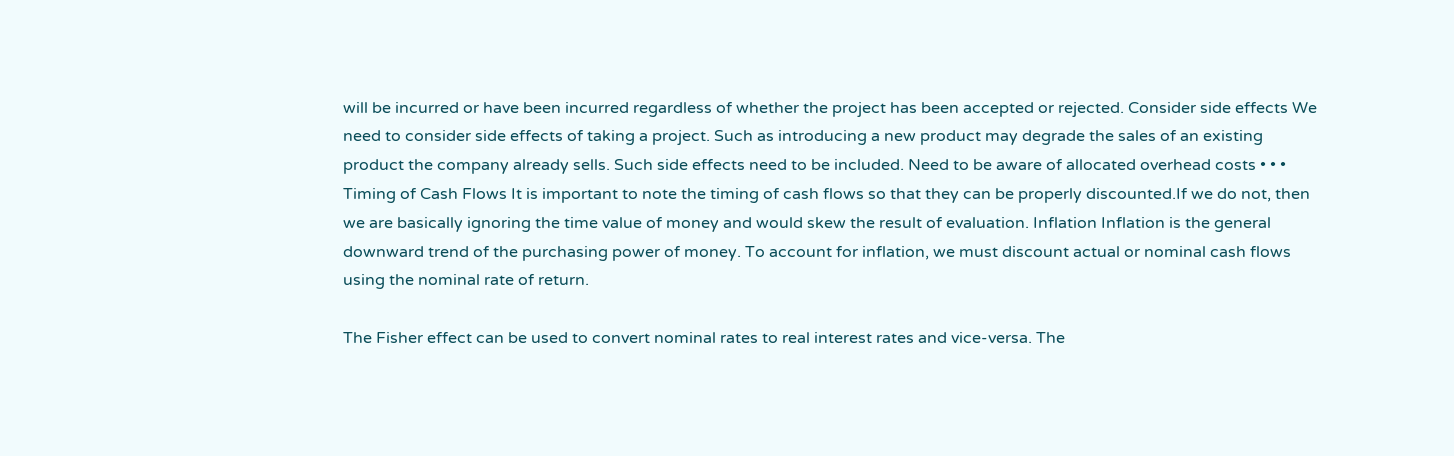will be incurred or have been incurred regardless of whether the project has been accepted or rejected. Consider side effects We need to consider side effects of taking a project. Such as introducing a new product may degrade the sales of an existing product the company already sells. Such side effects need to be included. Need to be aware of allocated overhead costs • • • Timing of Cash Flows It is important to note the timing of cash flows so that they can be properly discounted.If we do not, then we are basically ignoring the time value of money and would skew the result of evaluation. Inflation Inflation is the general downward trend of the purchasing power of money. To account for inflation, we must discount actual or nominal cash flows using the nominal rate of return.

The Fisher effect can be used to convert nominal rates to real interest rates and vice-versa. The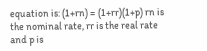equation is: (1+rn) = (1+rr)(1+p) rn is the nominal rate, rr is the real rate and p is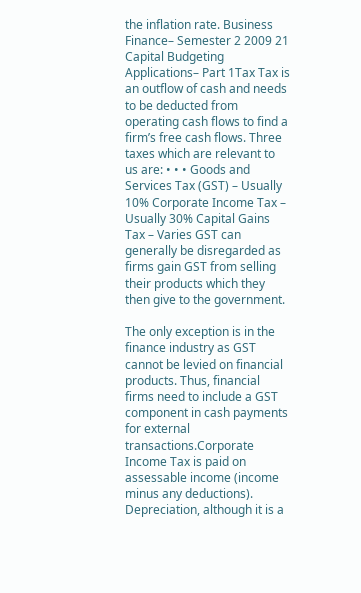the inflation rate. Business Finance– Semester 2 2009 21 Capital Budgeting Applications– Part 1Tax Tax is an outflow of cash and needs to be deducted from operating cash flows to find a firm’s free cash flows. Three taxes which are relevant to us are: • • • Goods and Services Tax (GST) – Usually 10% Corporate Income Tax – Usually 30% Capital Gains Tax – Varies GST can generally be disregarded as firms gain GST from selling their products which they then give to the government.

The only exception is in the finance industry as GST cannot be levied on financial products. Thus, financial firms need to include a GST component in cash payments for external transactions.Corporate Income Tax is paid on assessable income (income minus any deductions). Depreciation, although it is a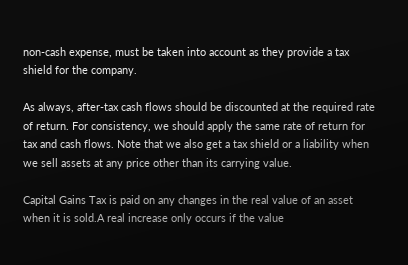non-cash expense, must be taken into account as they provide a tax shield for the company.

As always, after-tax cash flows should be discounted at the required rate of return. For consistency, we should apply the same rate of return for tax and cash flows. Note that we also get a tax shield or a liability when we sell assets at any price other than its carrying value.

Capital Gains Tax is paid on any changes in the real value of an asset when it is sold.A real increase only occurs if the value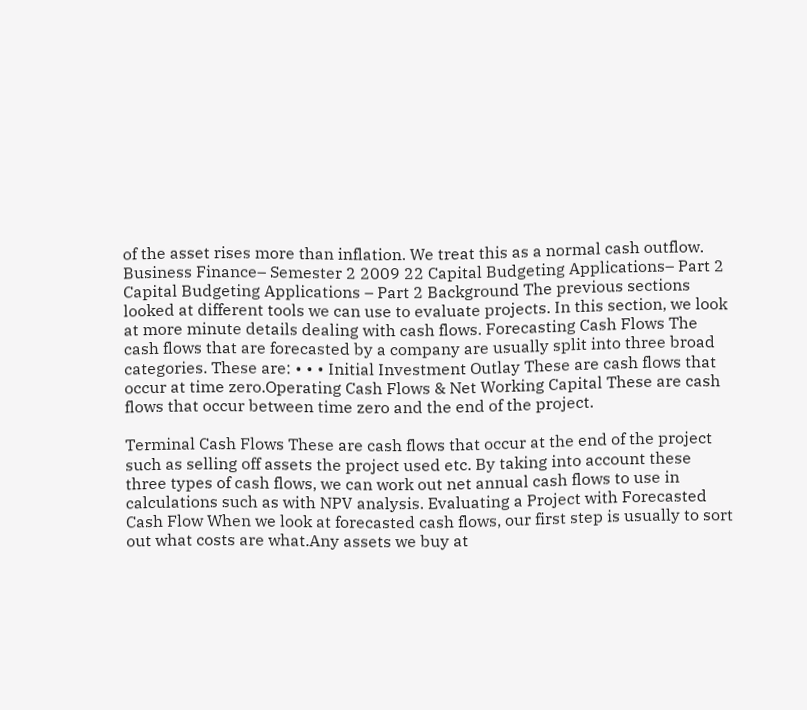of the asset rises more than inflation. We treat this as a normal cash outflow. Business Finance– Semester 2 2009 22 Capital Budgeting Applications– Part 2 Capital Budgeting Applications – Part 2 Background The previous sections looked at different tools we can use to evaluate projects. In this section, we look at more minute details dealing with cash flows. Forecasting Cash Flows The cash flows that are forecasted by a company are usually split into three broad categories. These are: • • • Initial Investment Outlay These are cash flows that occur at time zero.Operating Cash Flows & Net Working Capital These are cash flows that occur between time zero and the end of the project.

Terminal Cash Flows These are cash flows that occur at the end of the project such as selling off assets the project used etc. By taking into account these three types of cash flows, we can work out net annual cash flows to use in calculations such as with NPV analysis. Evaluating a Project with Forecasted Cash Flow When we look at forecasted cash flows, our first step is usually to sort out what costs are what.Any assets we buy at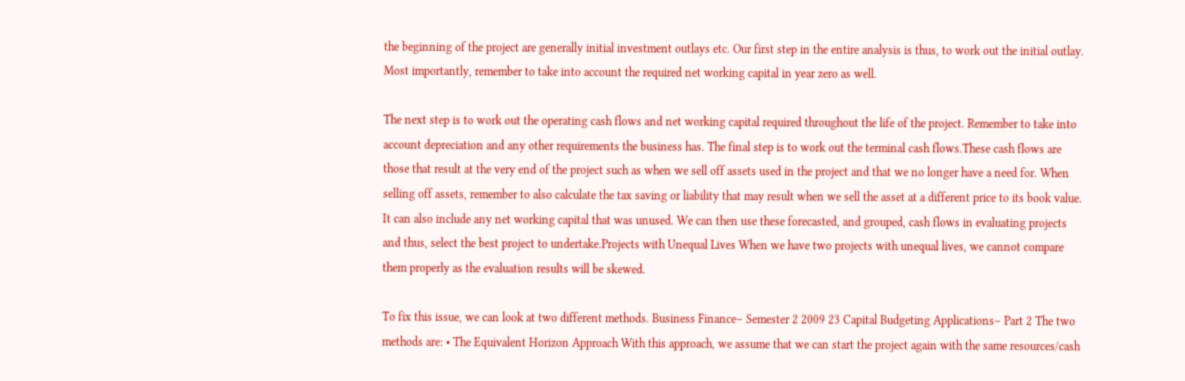the beginning of the project are generally initial investment outlays etc. Our first step in the entire analysis is thus, to work out the initial outlay. Most importantly, remember to take into account the required net working capital in year zero as well.

The next step is to work out the operating cash flows and net working capital required throughout the life of the project. Remember to take into account depreciation and any other requirements the business has. The final step is to work out the terminal cash flows.These cash flows are those that result at the very end of the project such as when we sell off assets used in the project and that we no longer have a need for. When selling off assets, remember to also calculate the tax saving or liability that may result when we sell the asset at a different price to its book value. It can also include any net working capital that was unused. We can then use these forecasted, and grouped, cash flows in evaluating projects and thus, select the best project to undertake.Projects with Unequal Lives When we have two projects with unequal lives, we cannot compare them properly as the evaluation results will be skewed.

To fix this issue, we can look at two different methods. Business Finance– Semester 2 2009 23 Capital Budgeting Applications– Part 2 The two methods are: • The Equivalent Horizon Approach With this approach, we assume that we can start the project again with the same resources/cash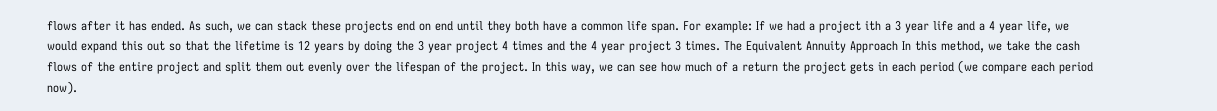flows after it has ended. As such, we can stack these projects end on end until they both have a common life span. For example: If we had a project ith a 3 year life and a 4 year life, we would expand this out so that the lifetime is 12 years by doing the 3 year project 4 times and the 4 year project 3 times. The Equivalent Annuity Approach In this method, we take the cash flows of the entire project and split them out evenly over the lifespan of the project. In this way, we can see how much of a return the project gets in each period (we compare each period now).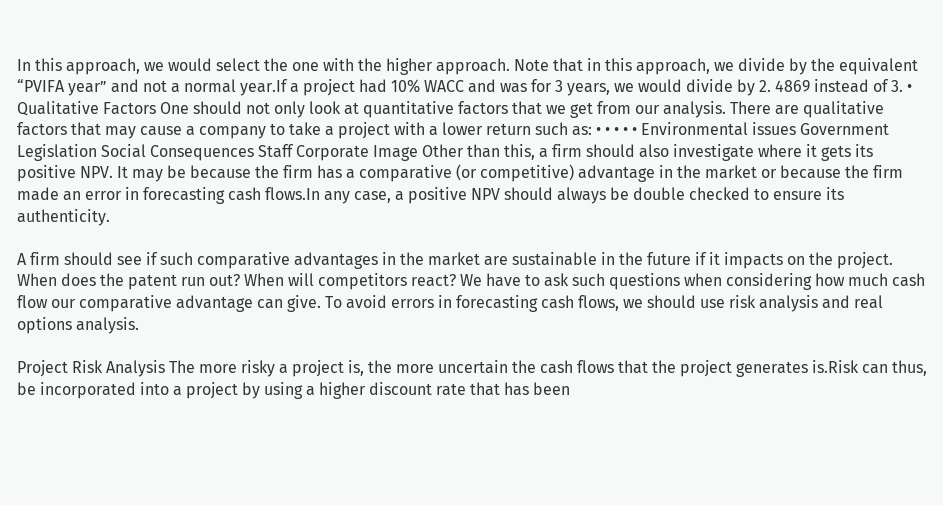In this approach, we would select the one with the higher approach. Note that in this approach, we divide by the equivalent “PVIFA year” and not a normal year.If a project had 10% WACC and was for 3 years, we would divide by 2. 4869 instead of 3. • Qualitative Factors One should not only look at quantitative factors that we get from our analysis. There are qualitative factors that may cause a company to take a project with a lower return such as: • • • • • Environmental issues Government Legislation Social Consequences Staff Corporate Image Other than this, a firm should also investigate where it gets its positive NPV. It may be because the firm has a comparative (or competitive) advantage in the market or because the firm made an error in forecasting cash flows.In any case, a positive NPV should always be double checked to ensure its authenticity.

A firm should see if such comparative advantages in the market are sustainable in the future if it impacts on the project. When does the patent run out? When will competitors react? We have to ask such questions when considering how much cash flow our comparative advantage can give. To avoid errors in forecasting cash flows, we should use risk analysis and real options analysis.

Project Risk Analysis The more risky a project is, the more uncertain the cash flows that the project generates is.Risk can thus, be incorporated into a project by using a higher discount rate that has been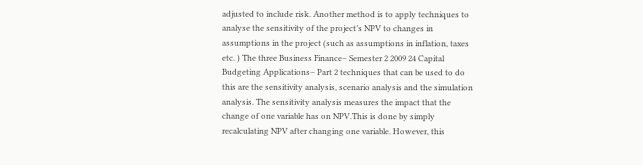adjusted to include risk. Another method is to apply techniques to analyse the sensitivity of the project’s NPV to changes in assumptions in the project (such as assumptions in inflation, taxes etc. ) The three Business Finance– Semester 2 2009 24 Capital Budgeting Applications– Part 2 techniques that can be used to do this are the sensitivity analysis, scenario analysis and the simulation analysis. The sensitivity analysis measures the impact that the change of one variable has on NPV.This is done by simply recalculating NPV after changing one variable. However, this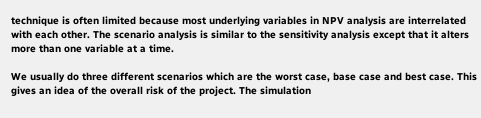technique is often limited because most underlying variables in NPV analysis are interrelated with each other. The scenario analysis is similar to the sensitivity analysis except that it alters more than one variable at a time.

We usually do three different scenarios which are the worst case, base case and best case. This gives an idea of the overall risk of the project. The simulation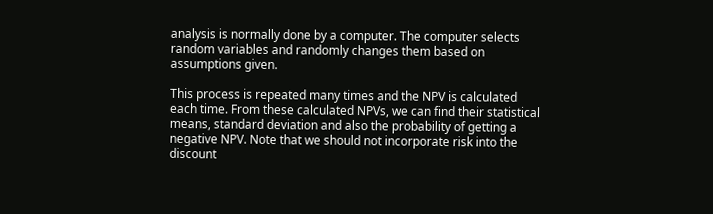analysis is normally done by a computer. The computer selects random variables and randomly changes them based on assumptions given.

This process is repeated many times and the NPV is calculated each time. From these calculated NPVs, we can find their statistical means, standard deviation and also the probability of getting a negative NPV. Note that we should not incorporate risk into the discount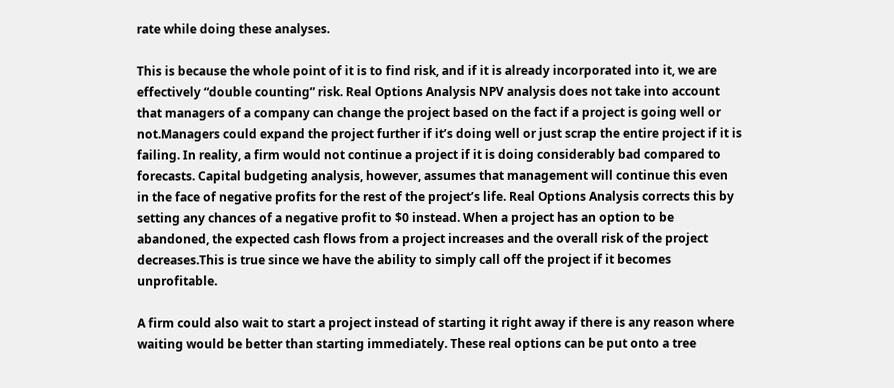rate while doing these analyses.

This is because the whole point of it is to find risk, and if it is already incorporated into it, we are effectively “double counting” risk. Real Options Analysis NPV analysis does not take into account that managers of a company can change the project based on the fact if a project is going well or not.Managers could expand the project further if it’s doing well or just scrap the entire project if it is failing. In reality, a firm would not continue a project if it is doing considerably bad compared to forecasts. Capital budgeting analysis, however, assumes that management will continue this even in the face of negative profits for the rest of the project’s life. Real Options Analysis corrects this by setting any chances of a negative profit to $0 instead. When a project has an option to be abandoned, the expected cash flows from a project increases and the overall risk of the project decreases.This is true since we have the ability to simply call off the project if it becomes unprofitable.

A firm could also wait to start a project instead of starting it right away if there is any reason where waiting would be better than starting immediately. These real options can be put onto a tree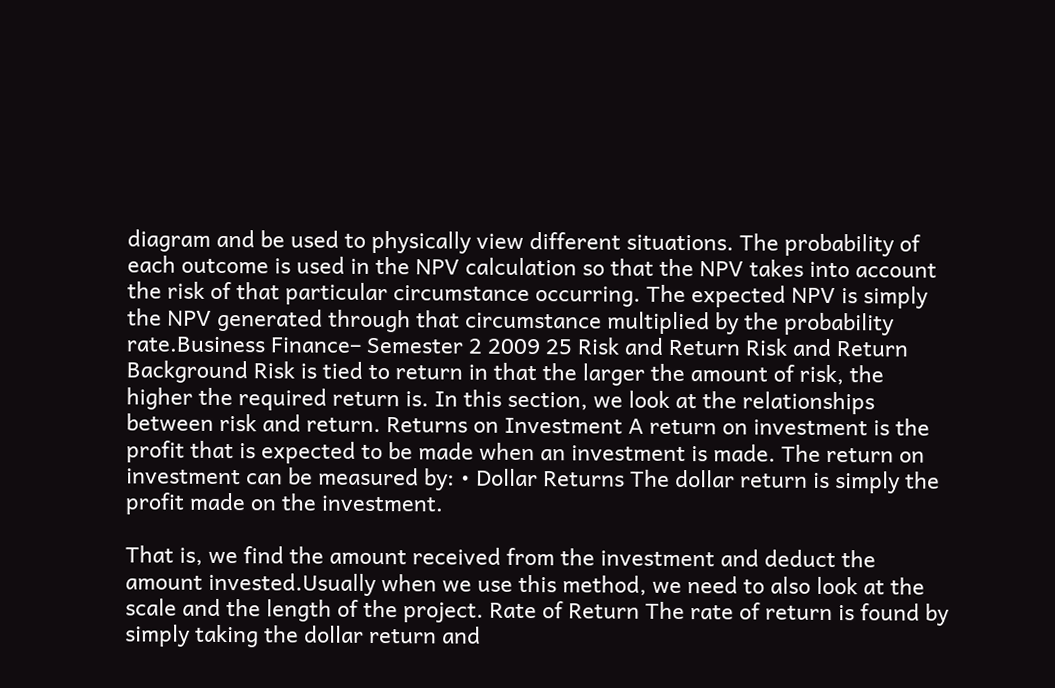diagram and be used to physically view different situations. The probability of each outcome is used in the NPV calculation so that the NPV takes into account the risk of that particular circumstance occurring. The expected NPV is simply the NPV generated through that circumstance multiplied by the probability rate.Business Finance– Semester 2 2009 25 Risk and Return Risk and Return Background Risk is tied to return in that the larger the amount of risk, the higher the required return is. In this section, we look at the relationships between risk and return. Returns on Investment A return on investment is the profit that is expected to be made when an investment is made. The return on investment can be measured by: • Dollar Returns The dollar return is simply the profit made on the investment.

That is, we find the amount received from the investment and deduct the amount invested.Usually when we use this method, we need to also look at the scale and the length of the project. Rate of Return The rate of return is found by simply taking the dollar return and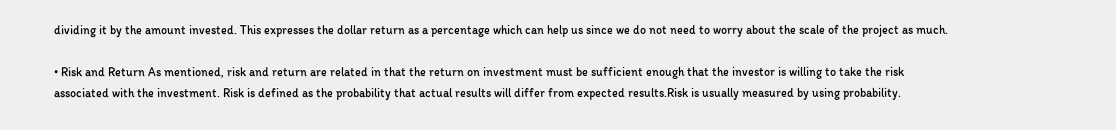dividing it by the amount invested. This expresses the dollar return as a percentage which can help us since we do not need to worry about the scale of the project as much.

• Risk and Return As mentioned, risk and return are related in that the return on investment must be sufficient enough that the investor is willing to take the risk associated with the investment. Risk is defined as the probability that actual results will differ from expected results.Risk is usually measured by using probability.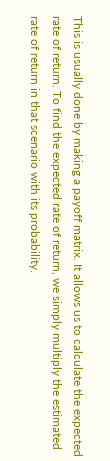This is usually done by making a payoff matrix. It allows us to calculate the expected rate of return. To find the expected rate of return, we simply multiply the estimated rate of return in that scenario with its probability.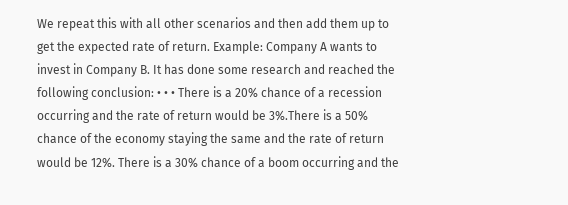We repeat this with all other scenarios and then add them up to get the expected rate of return. Example: Company A wants to invest in Company B. It has done some research and reached the following conclusion: • • • There is a 20% chance of a recession occurring and the rate of return would be 3%.There is a 50% chance of the economy staying the same and the rate of return would be 12%. There is a 30% chance of a boom occurring and the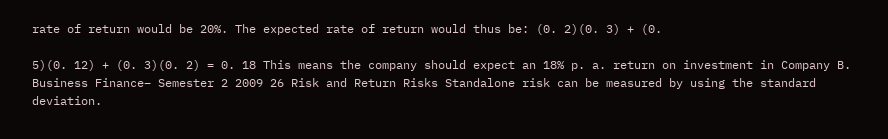rate of return would be 20%. The expected rate of return would thus be: (0. 2)(0. 3) + (0.

5)(0. 12) + (0. 3)(0. 2) = 0. 18 This means the company should expect an 18% p. a. return on investment in Company B. Business Finance– Semester 2 2009 26 Risk and Return Risks Standalone risk can be measured by using the standard deviation.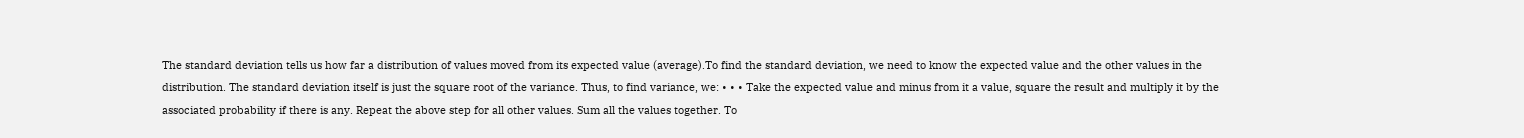The standard deviation tells us how far a distribution of values moved from its expected value (average).To find the standard deviation, we need to know the expected value and the other values in the distribution. The standard deviation itself is just the square root of the variance. Thus, to find variance, we: • • • Take the expected value and minus from it a value, square the result and multiply it by the associated probability if there is any. Repeat the above step for all other values. Sum all the values together. To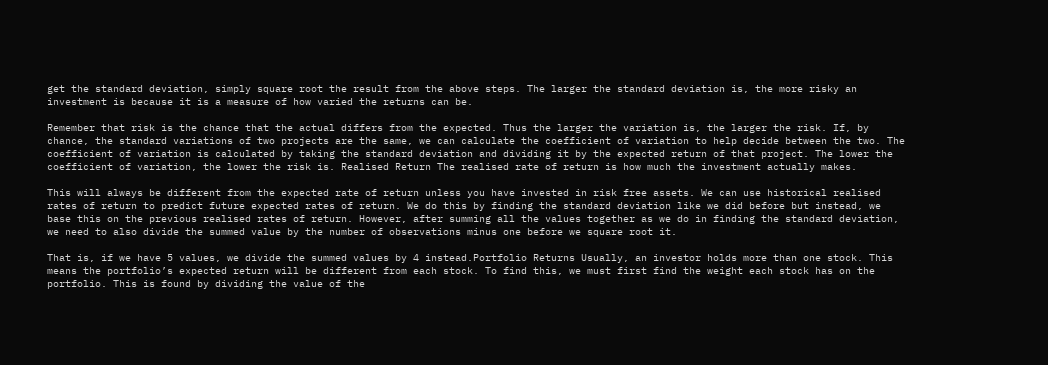get the standard deviation, simply square root the result from the above steps. The larger the standard deviation is, the more risky an investment is because it is a measure of how varied the returns can be.

Remember that risk is the chance that the actual differs from the expected. Thus the larger the variation is, the larger the risk. If, by chance, the standard variations of two projects are the same, we can calculate the coefficient of variation to help decide between the two. The coefficient of variation is calculated by taking the standard deviation and dividing it by the expected return of that project. The lower the coefficient of variation, the lower the risk is. Realised Return The realised rate of return is how much the investment actually makes.

This will always be different from the expected rate of return unless you have invested in risk free assets. We can use historical realised rates of return to predict future expected rates of return. We do this by finding the standard deviation like we did before but instead, we base this on the previous realised rates of return. However, after summing all the values together as we do in finding the standard deviation, we need to also divide the summed value by the number of observations minus one before we square root it.

That is, if we have 5 values, we divide the summed values by 4 instead.Portfolio Returns Usually, an investor holds more than one stock. This means the portfolio’s expected return will be different from each stock. To find this, we must first find the weight each stock has on the portfolio. This is found by dividing the value of the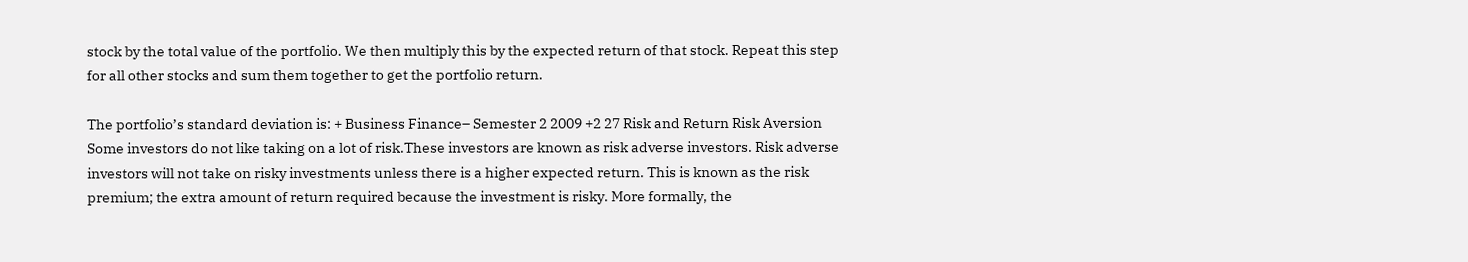stock by the total value of the portfolio. We then multiply this by the expected return of that stock. Repeat this step for all other stocks and sum them together to get the portfolio return.

The portfolio’s standard deviation is: + Business Finance– Semester 2 2009 +2 27 Risk and Return Risk Aversion Some investors do not like taking on a lot of risk.These investors are known as risk adverse investors. Risk adverse investors will not take on risky investments unless there is a higher expected return. This is known as the risk premium; the extra amount of return required because the investment is risky. More formally, the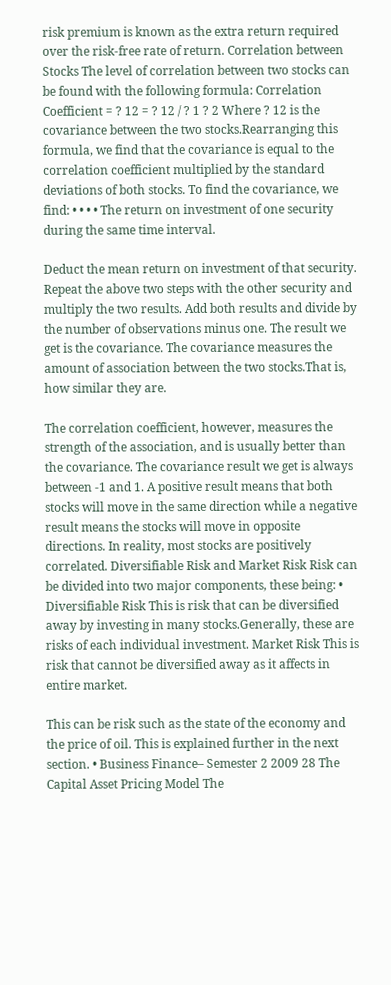risk premium is known as the extra return required over the risk-free rate of return. Correlation between Stocks The level of correlation between two stocks can be found with the following formula: Correlation Coefficient = ? 12 = ? 12 / ? 1 ? 2 Where ? 12 is the covariance between the two stocks.Rearranging this formula, we find that the covariance is equal to the correlation coefficient multiplied by the standard deviations of both stocks. To find the covariance, we find: • • • • The return on investment of one security during the same time interval.

Deduct the mean return on investment of that security. Repeat the above two steps with the other security and multiply the two results. Add both results and divide by the number of observations minus one. The result we get is the covariance. The covariance measures the amount of association between the two stocks.That is, how similar they are.

The correlation coefficient, however, measures the strength of the association, and is usually better than the covariance. The covariance result we get is always between -1 and 1. A positive result means that both stocks will move in the same direction while a negative result means the stocks will move in opposite directions. In reality, most stocks are positively correlated. Diversifiable Risk and Market Risk Risk can be divided into two major components, these being: • Diversifiable Risk This is risk that can be diversified away by investing in many stocks.Generally, these are risks of each individual investment. Market Risk This is risk that cannot be diversified away as it affects in entire market.

This can be risk such as the state of the economy and the price of oil. This is explained further in the next section. • Business Finance– Semester 2 2009 28 The Capital Asset Pricing Model The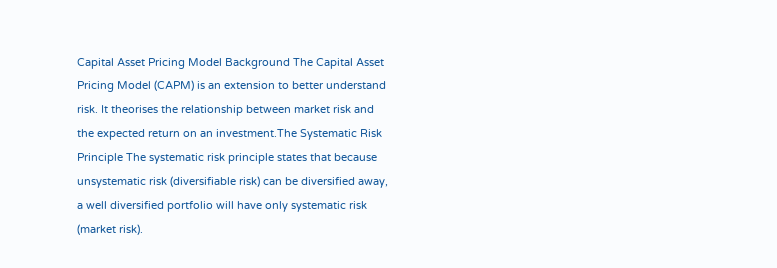Capital Asset Pricing Model Background The Capital Asset Pricing Model (CAPM) is an extension to better understand risk. It theorises the relationship between market risk and the expected return on an investment.The Systematic Risk Principle The systematic risk principle states that because unsystematic risk (diversifiable risk) can be diversified away, a well diversified portfolio will have only systematic risk (market risk).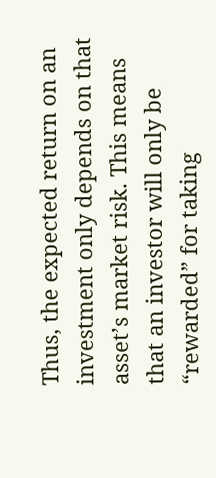Thus, the expected return on an investment only depends on that asset’s market risk. This means that an investor will only be “rewarded” for taking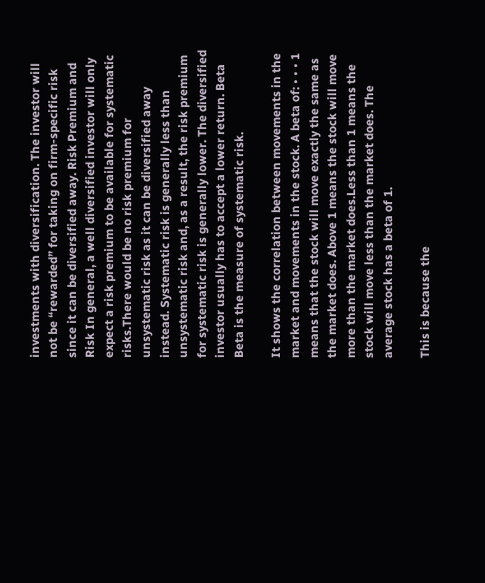investments with diversification. The investor will not be “rewarded” for taking on firm-specific risk since it can be diversified away. Risk Premium and Risk In general, a well diversified investor will only expect a risk premium to be available for systematic risks.There would be no risk premium for unsystematic risk as it can be diversified away instead. Systematic risk is generally less than unsystematic risk and, as a result, the risk premium for systematic risk is generally lower. The diversified investor usually has to accept a lower return. Beta Beta is the measure of systematic risk.

It shows the correlation between movements in the market and movements in the stock. A beta of: • • • 1 means that the stock will move exactly the same as the market does. Above 1 means the stock will move more than the market does.Less than 1 means the stock will move less than the market does. The average stock has a beta of 1.

This is because the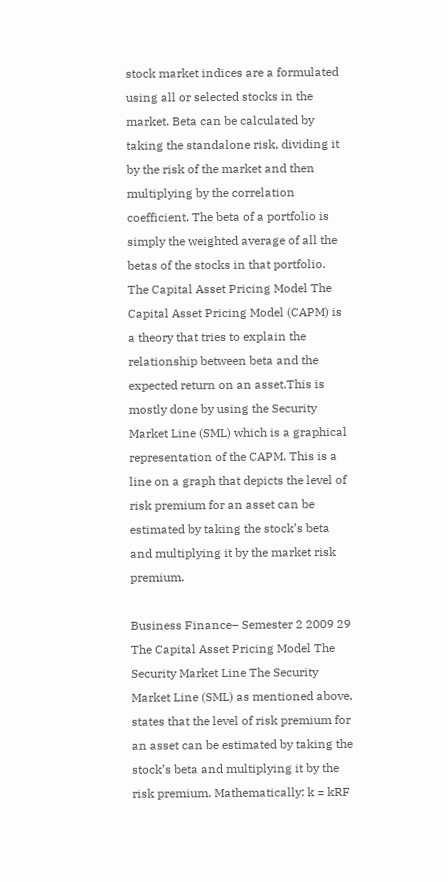stock market indices are a formulated using all or selected stocks in the market. Beta can be calculated by taking the standalone risk, dividing it by the risk of the market and then multiplying by the correlation coefficient. The beta of a portfolio is simply the weighted average of all the betas of the stocks in that portfolio. The Capital Asset Pricing Model The Capital Asset Pricing Model (CAPM) is a theory that tries to explain the relationship between beta and the expected return on an asset.This is mostly done by using the Security Market Line (SML) which is a graphical representation of the CAPM. This is a line on a graph that depicts the level of risk premium for an asset can be estimated by taking the stock’s beta and multiplying it by the market risk premium.

Business Finance– Semester 2 2009 29 The Capital Asset Pricing Model The Security Market Line The Security Market Line (SML) as mentioned above, states that the level of risk premium for an asset can be estimated by taking the stock’s beta and multiplying it by the risk premium. Mathematically: k = kRF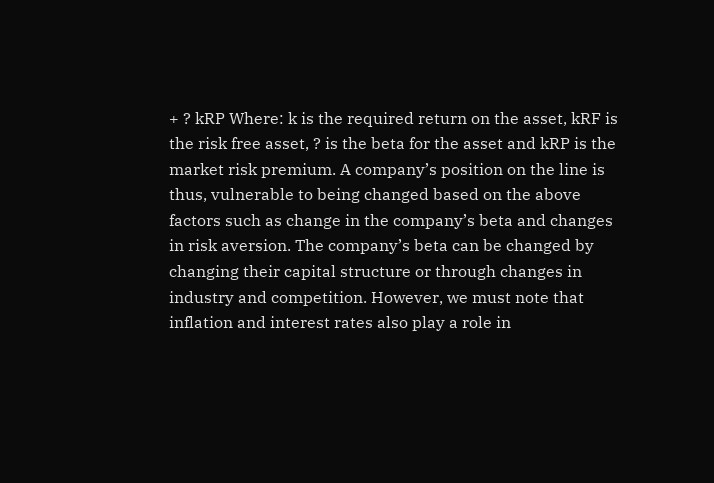+ ? kRP Where: k is the required return on the asset, kRF is the risk free asset, ? is the beta for the asset and kRP is the market risk premium. A company’s position on the line is thus, vulnerable to being changed based on the above factors such as change in the company’s beta and changes in risk aversion. The company’s beta can be changed by changing their capital structure or through changes in industry and competition. However, we must note that inflation and interest rates also play a role in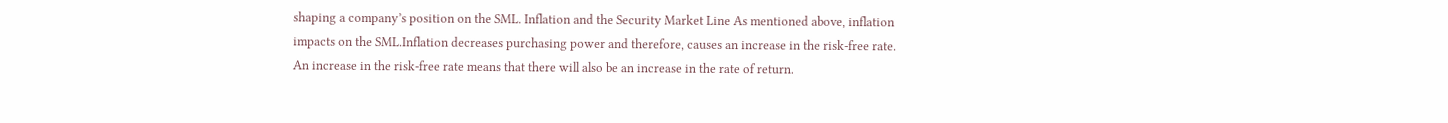shaping a company’s position on the SML. Inflation and the Security Market Line As mentioned above, inflation impacts on the SML.Inflation decreases purchasing power and therefore, causes an increase in the risk-free rate. An increase in the risk-free rate means that there will also be an increase in the rate of return.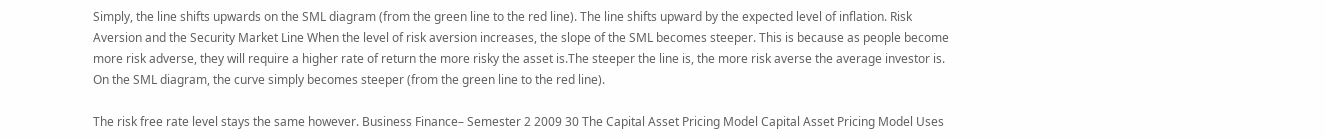Simply, the line shifts upwards on the SML diagram (from the green line to the red line). The line shifts upward by the expected level of inflation. Risk Aversion and the Security Market Line When the level of risk aversion increases, the slope of the SML becomes steeper. This is because as people become more risk adverse, they will require a higher rate of return the more risky the asset is.The steeper the line is, the more risk averse the average investor is. On the SML diagram, the curve simply becomes steeper (from the green line to the red line).

The risk free rate level stays the same however. Business Finance– Semester 2 2009 30 The Capital Asset Pricing Model Capital Asset Pricing Model Uses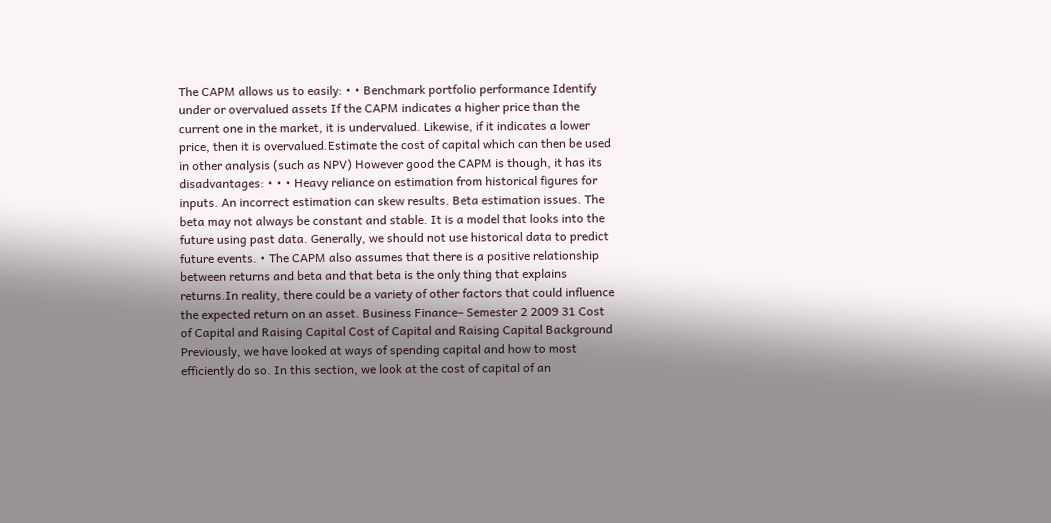The CAPM allows us to easily: • • Benchmark portfolio performance Identify under or overvalued assets If the CAPM indicates a higher price than the current one in the market, it is undervalued. Likewise, if it indicates a lower price, then it is overvalued.Estimate the cost of capital which can then be used in other analysis (such as NPV) However good the CAPM is though, it has its disadvantages: • • • Heavy reliance on estimation from historical figures for inputs. An incorrect estimation can skew results. Beta estimation issues. The beta may not always be constant and stable. It is a model that looks into the future using past data. Generally, we should not use historical data to predict future events. • The CAPM also assumes that there is a positive relationship between returns and beta and that beta is the only thing that explains returns.In reality, there could be a variety of other factors that could influence the expected return on an asset. Business Finance– Semester 2 2009 31 Cost of Capital and Raising Capital Cost of Capital and Raising Capital Background Previously, we have looked at ways of spending capital and how to most efficiently do so. In this section, we look at the cost of capital of an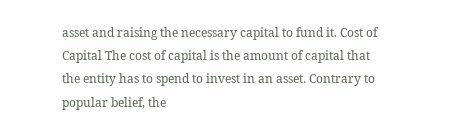asset and raising the necessary capital to fund it. Cost of Capital The cost of capital is the amount of capital that the entity has to spend to invest in an asset. Contrary to popular belief, the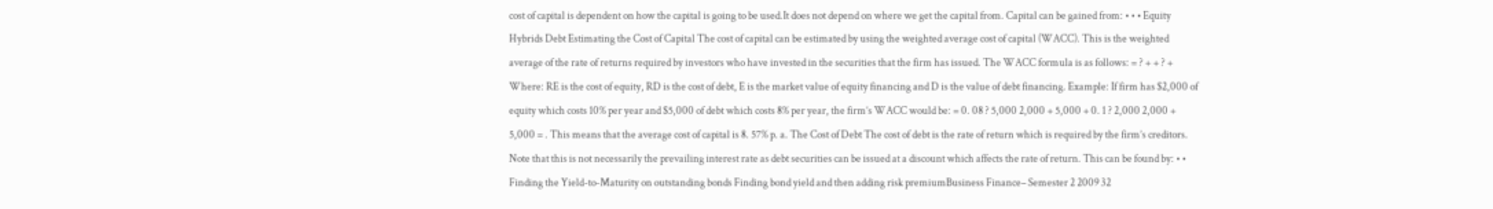cost of capital is dependent on how the capital is going to be used.It does not depend on where we get the capital from. Capital can be gained from: • • • Equity Hybrids Debt Estimating the Cost of Capital The cost of capital can be estimated by using the weighted average cost of capital (WACC). This is the weighted average of the rate of returns required by investors who have invested in the securities that the firm has issued. The WACC formula is as follows: = ? + + ? + Where: RE is the cost of equity, RD is the cost of debt, E is the market value of equity financing and D is the value of debt financing. Example: If firm has $2,000 of equity which costs 10% per year and $5,000 of debt which costs 8% per year, the firm’s WACC would be: = 0. 08 ? 5,000 2,000 + 5,000 + 0. 1 ? 2,000 2,000 + 5,000 = . This means that the average cost of capital is 8. 57% p. a. The Cost of Debt The cost of debt is the rate of return which is required by the firm’s creditors. Note that this is not necessarily the prevailing interest rate as debt securities can be issued at a discount which affects the rate of return. This can be found by: • • Finding the Yield-to-Maturity on outstanding bonds Finding bond yield and then adding risk premiumBusiness Finance– Semester 2 2009 32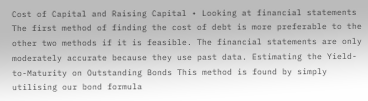Cost of Capital and Raising Capital • Looking at financial statements The first method of finding the cost of debt is more preferable to the other two methods if it is feasible. The financial statements are only moderately accurate because they use past data. Estimating the Yield-to-Maturity on Outstanding Bonds This method is found by simply utilising our bond formula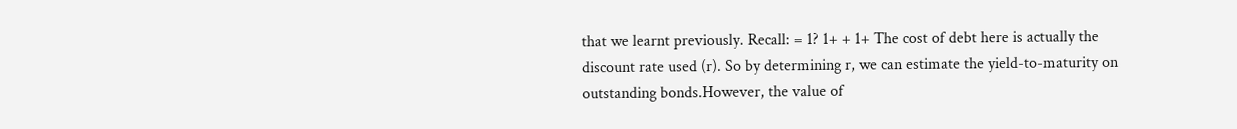that we learnt previously. Recall: = 1? 1+ + 1+ The cost of debt here is actually the discount rate used (r). So by determining r, we can estimate the yield-to-maturity on outstanding bonds.However, the value of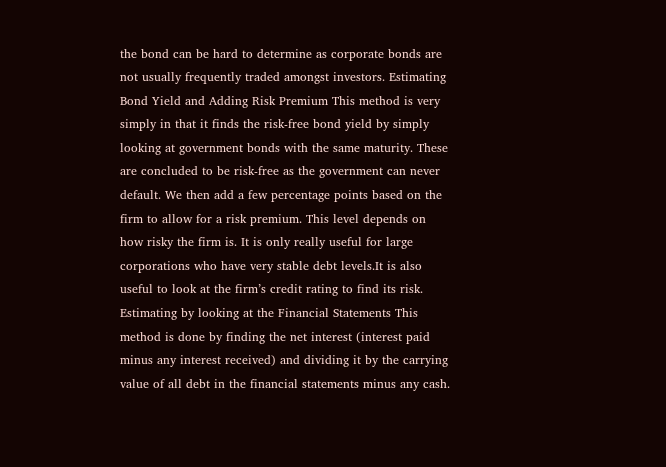the bond can be hard to determine as corporate bonds are not usually frequently traded amongst investors. Estimating Bond Yield and Adding Risk Premium This method is very simply in that it finds the risk-free bond yield by simply looking at government bonds with the same maturity. These are concluded to be risk-free as the government can never default. We then add a few percentage points based on the firm to allow for a risk premium. This level depends on how risky the firm is. It is only really useful for large corporations who have very stable debt levels.It is also useful to look at the firm’s credit rating to find its risk. Estimating by looking at the Financial Statements This method is done by finding the net interest (interest paid minus any interest received) and dividing it by the carrying value of all debt in the financial statements minus any cash.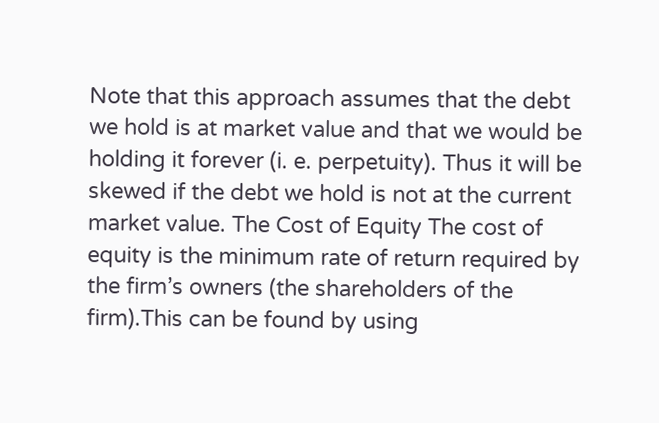Note that this approach assumes that the debt we hold is at market value and that we would be holding it forever (i. e. perpetuity). Thus it will be skewed if the debt we hold is not at the current market value. The Cost of Equity The cost of equity is the minimum rate of return required by the firm’s owners (the shareholders of the firm).This can be found by using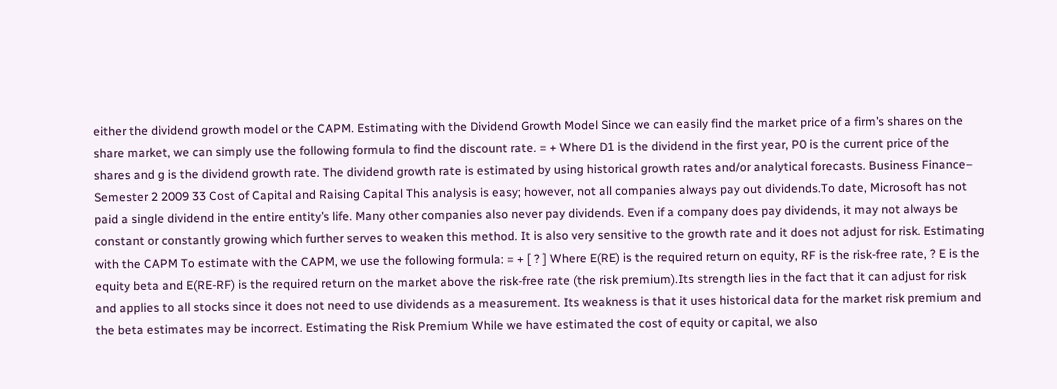either the dividend growth model or the CAPM. Estimating with the Dividend Growth Model Since we can easily find the market price of a firm’s shares on the share market, we can simply use the following formula to find the discount rate. = + Where D1 is the dividend in the first year, P0 is the current price of the shares and g is the dividend growth rate. The dividend growth rate is estimated by using historical growth rates and/or analytical forecasts. Business Finance– Semester 2 2009 33 Cost of Capital and Raising Capital This analysis is easy; however, not all companies always pay out dividends.To date, Microsoft has not paid a single dividend in the entire entity’s life. Many other companies also never pay dividends. Even if a company does pay dividends, it may not always be constant or constantly growing which further serves to weaken this method. It is also very sensitive to the growth rate and it does not adjust for risk. Estimating with the CAPM To estimate with the CAPM, we use the following formula: = + [ ? ] Where E(RE) is the required return on equity, RF is the risk-free rate, ? E is the equity beta and E(RE-RF) is the required return on the market above the risk-free rate (the risk premium).Its strength lies in the fact that it can adjust for risk and applies to all stocks since it does not need to use dividends as a measurement. Its weakness is that it uses historical data for the market risk premium and the beta estimates may be incorrect. Estimating the Risk Premium While we have estimated the cost of equity or capital, we also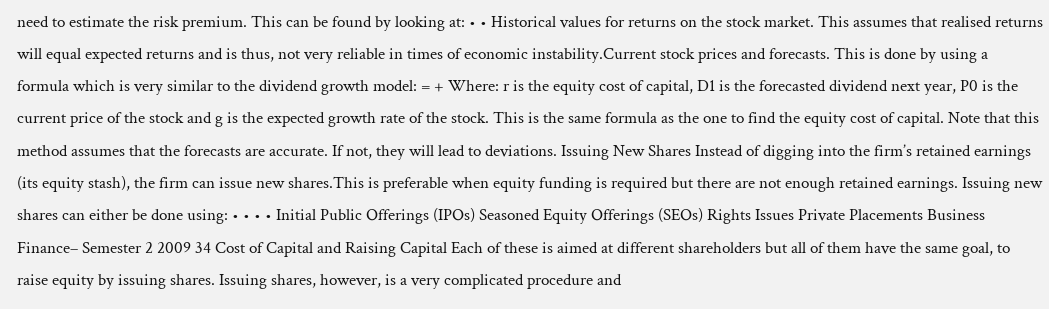need to estimate the risk premium. This can be found by looking at: • • Historical values for returns on the stock market. This assumes that realised returns will equal expected returns and is thus, not very reliable in times of economic instability.Current stock prices and forecasts. This is done by using a formula which is very similar to the dividend growth model: = + Where: r is the equity cost of capital, D1 is the forecasted dividend next year, P0 is the current price of the stock and g is the expected growth rate of the stock. This is the same formula as the one to find the equity cost of capital. Note that this method assumes that the forecasts are accurate. If not, they will lead to deviations. Issuing New Shares Instead of digging into the firm’s retained earnings (its equity stash), the firm can issue new shares.This is preferable when equity funding is required but there are not enough retained earnings. Issuing new shares can either be done using: • • • • Initial Public Offerings (IPOs) Seasoned Equity Offerings (SEOs) Rights Issues Private Placements Business Finance– Semester 2 2009 34 Cost of Capital and Raising Capital Each of these is aimed at different shareholders but all of them have the same goal, to raise equity by issuing shares. Issuing shares, however, is a very complicated procedure and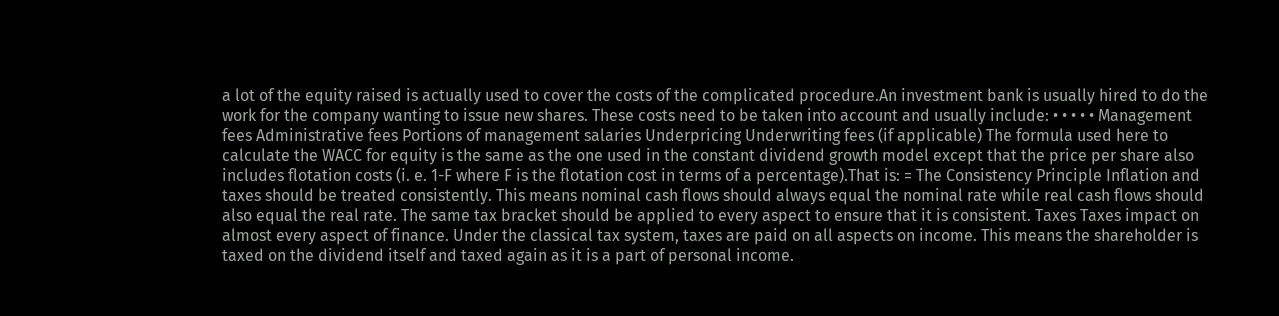a lot of the equity raised is actually used to cover the costs of the complicated procedure.An investment bank is usually hired to do the work for the company wanting to issue new shares. These costs need to be taken into account and usually include: • • • • • Management fees Administrative fees Portions of management salaries Underpricing Underwriting fees (if applicable) The formula used here to calculate the WACC for equity is the same as the one used in the constant dividend growth model except that the price per share also includes flotation costs (i. e. 1-F where F is the flotation cost in terms of a percentage).That is: = The Consistency Principle Inflation and taxes should be treated consistently. This means nominal cash flows should always equal the nominal rate while real cash flows should also equal the real rate. The same tax bracket should be applied to every aspect to ensure that it is consistent. Taxes Taxes impact on almost every aspect of finance. Under the classical tax system, taxes are paid on all aspects on income. This means the shareholder is taxed on the dividend itself and taxed again as it is a part of personal income.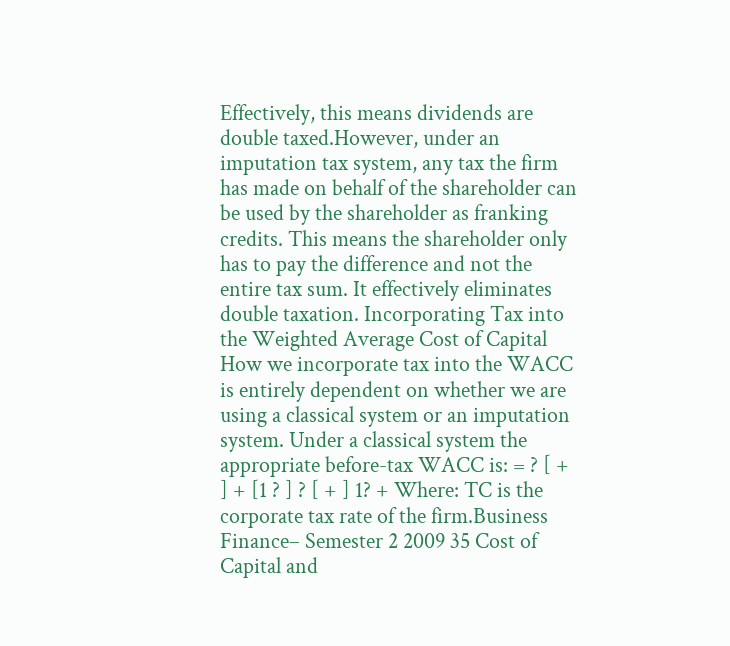Effectively, this means dividends are double taxed.However, under an imputation tax system, any tax the firm has made on behalf of the shareholder can be used by the shareholder as franking credits. This means the shareholder only has to pay the difference and not the entire tax sum. It effectively eliminates double taxation. Incorporating Tax into the Weighted Average Cost of Capital How we incorporate tax into the WACC is entirely dependent on whether we are using a classical system or an imputation system. Under a classical system the appropriate before-tax WACC is: = ? [ + ] + [1 ? ] ? [ + ] 1? + Where: TC is the corporate tax rate of the firm.Business Finance– Semester 2 2009 35 Cost of Capital and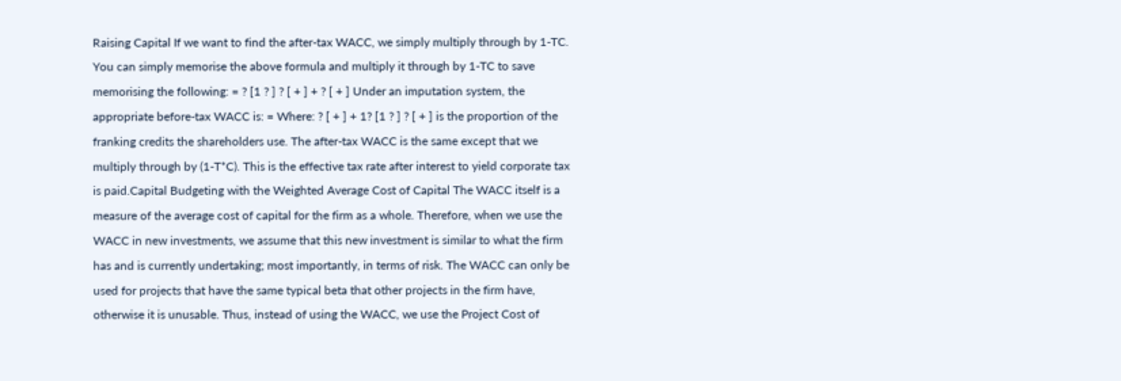Raising Capital If we want to find the after-tax WACC, we simply multiply through by 1-TC. You can simply memorise the above formula and multiply it through by 1-TC to save memorising the following: = ? [1 ? ] ? [ + ] + ? [ + ] Under an imputation system, the appropriate before-tax WACC is: = Where: ? [ + ] + 1? [1 ? ] ? [ + ] is the proportion of the franking credits the shareholders use. The after-tax WACC is the same except that we multiply through by (1-T*C). This is the effective tax rate after interest to yield corporate tax is paid.Capital Budgeting with the Weighted Average Cost of Capital The WACC itself is a measure of the average cost of capital for the firm as a whole. Therefore, when we use the WACC in new investments, we assume that this new investment is similar to what the firm has and is currently undertaking; most importantly, in terms of risk. The WACC can only be used for projects that have the same typical beta that other projects in the firm have, otherwise it is unusable. Thus, instead of using the WACC, we use the Project Cost of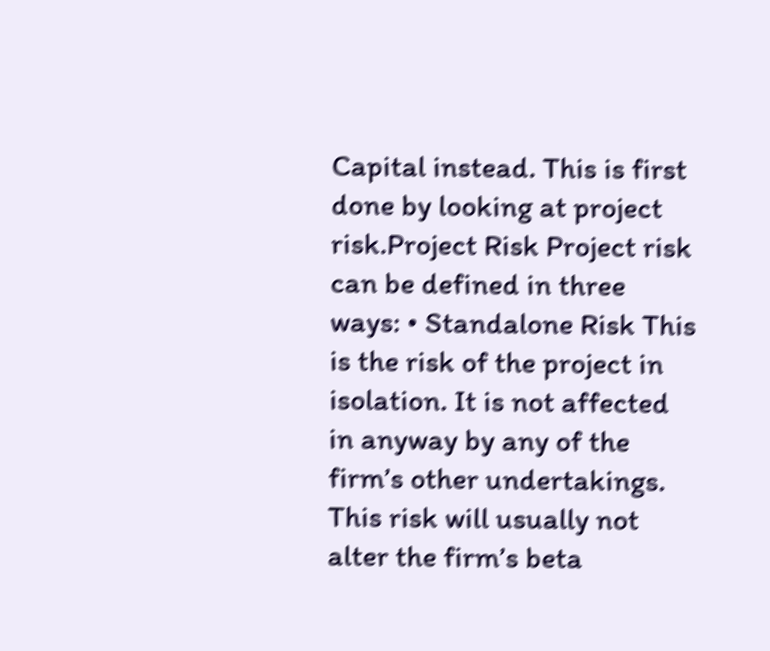Capital instead. This is first done by looking at project risk.Project Risk Project risk can be defined in three ways: • Standalone Risk This is the risk of the project in isolation. It is not affected in anyway by any of the firm’s other undertakings. This risk will usually not alter the firm’s beta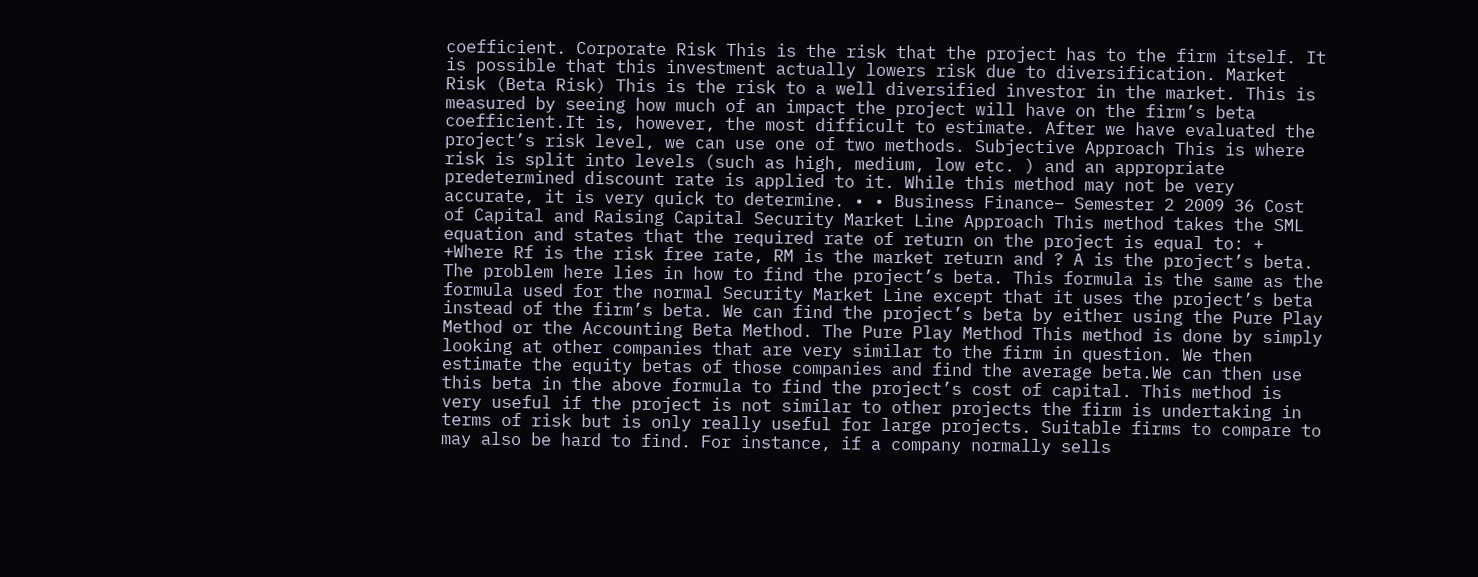coefficient. Corporate Risk This is the risk that the project has to the firm itself. It is possible that this investment actually lowers risk due to diversification. Market Risk (Beta Risk) This is the risk to a well diversified investor in the market. This is measured by seeing how much of an impact the project will have on the firm’s beta coefficient.It is, however, the most difficult to estimate. After we have evaluated the project’s risk level, we can use one of two methods. Subjective Approach This is where risk is split into levels (such as high, medium, low etc. ) and an appropriate predetermined discount rate is applied to it. While this method may not be very accurate, it is very quick to determine. • • Business Finance– Semester 2 2009 36 Cost of Capital and Raising Capital Security Market Line Approach This method takes the SML equation and states that the required rate of return on the project is equal to: + +Where Rf is the risk free rate, RM is the market return and ? A is the project’s beta. The problem here lies in how to find the project’s beta. This formula is the same as the formula used for the normal Security Market Line except that it uses the project’s beta instead of the firm’s beta. We can find the project’s beta by either using the Pure Play Method or the Accounting Beta Method. The Pure Play Method This method is done by simply looking at other companies that are very similar to the firm in question. We then estimate the equity betas of those companies and find the average beta.We can then use this beta in the above formula to find the project’s cost of capital. This method is very useful if the project is not similar to other projects the firm is undertaking in terms of risk but is only really useful for large projects. Suitable firms to compare to may also be hard to find. For instance, if a company normally sells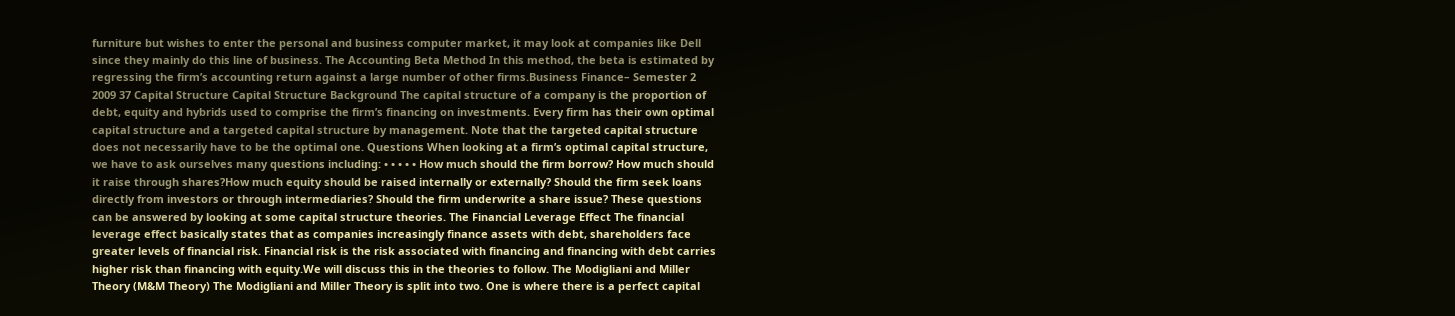furniture but wishes to enter the personal and business computer market, it may look at companies like Dell since they mainly do this line of business. The Accounting Beta Method In this method, the beta is estimated by regressing the firm’s accounting return against a large number of other firms.Business Finance– Semester 2 2009 37 Capital Structure Capital Structure Background The capital structure of a company is the proportion of debt, equity and hybrids used to comprise the firm’s financing on investments. Every firm has their own optimal capital structure and a targeted capital structure by management. Note that the targeted capital structure does not necessarily have to be the optimal one. Questions When looking at a firm’s optimal capital structure, we have to ask ourselves many questions including: • • • • • How much should the firm borrow? How much should it raise through shares?How much equity should be raised internally or externally? Should the firm seek loans directly from investors or through intermediaries? Should the firm underwrite a share issue? These questions can be answered by looking at some capital structure theories. The Financial Leverage Effect The financial leverage effect basically states that as companies increasingly finance assets with debt, shareholders face greater levels of financial risk. Financial risk is the risk associated with financing and financing with debt carries higher risk than financing with equity.We will discuss this in the theories to follow. The Modigliani and Miller Theory (M&M Theory) The Modigliani and Miller Theory is split into two. One is where there is a perfect capital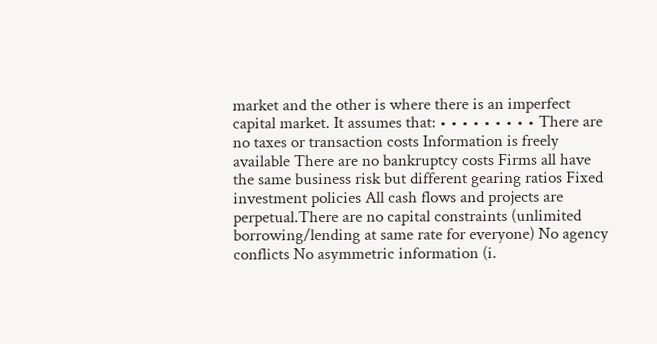market and the other is where there is an imperfect capital market. It assumes that: • • • • • • • • • There are no taxes or transaction costs Information is freely available There are no bankruptcy costs Firms all have the same business risk but different gearing ratios Fixed investment policies All cash flows and projects are perpetual.There are no capital constraints (unlimited borrowing/lending at same rate for everyone) No agency conflicts No asymmetric information (i.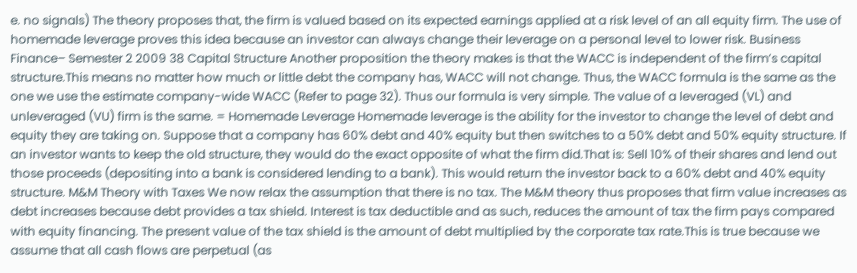e. no signals) The theory proposes that, the firm is valued based on its expected earnings applied at a risk level of an all equity firm. The use of homemade leverage proves this idea because an investor can always change their leverage on a personal level to lower risk. Business Finance– Semester 2 2009 38 Capital Structure Another proposition the theory makes is that the WACC is independent of the firm’s capital structure.This means no matter how much or little debt the company has, WACC will not change. Thus, the WACC formula is the same as the one we use the estimate company-wide WACC (Refer to page 32). Thus our formula is very simple. The value of a leveraged (VL) and unleveraged (VU) firm is the same. = Homemade Leverage Homemade leverage is the ability for the investor to change the level of debt and equity they are taking on. Suppose that a company has 60% debt and 40% equity but then switches to a 50% debt and 50% equity structure. If an investor wants to keep the old structure, they would do the exact opposite of what the firm did.That is: Sell 10% of their shares and lend out those proceeds (depositing into a bank is considered lending to a bank). This would return the investor back to a 60% debt and 40% equity structure. M&M Theory with Taxes We now relax the assumption that there is no tax. The M&M theory thus proposes that firm value increases as debt increases because debt provides a tax shield. Interest is tax deductible and as such, reduces the amount of tax the firm pays compared with equity financing. The present value of the tax shield is the amount of debt multiplied by the corporate tax rate.This is true because we assume that all cash flows are perpetual (as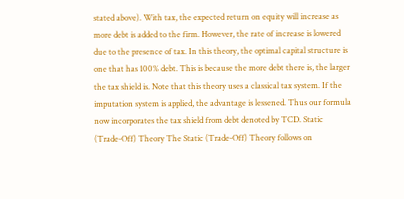stated above). With tax, the expected return on equity will increase as more debt is added to the firm. However, the rate of increase is lowered due to the presence of tax. In this theory, the optimal capital structure is one that has 100% debt. This is because the more debt there is, the larger the tax shield is. Note that this theory uses a classical tax system. If the imputation system is applied, the advantage is lessened. Thus our formula now incorporates the tax shield from debt denoted by TCD. Static (Trade-Off) Theory The Static (Trade-Off) Theory follows on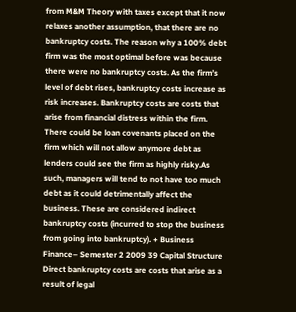from M&M Theory with taxes except that it now relaxes another assumption, that there are no bankruptcy costs. The reason why a 100% debt firm was the most optimal before was because there were no bankruptcy costs. As the firm’s level of debt rises, bankruptcy costs increase as risk increases. Bankruptcy costs are costs that arise from financial distress within the firm. There could be loan covenants placed on the firm which will not allow anymore debt as lenders could see the firm as highly risky.As such, managers will tend to not have too much debt as it could detrimentally affect the business. These are considered indirect bankruptcy costs (incurred to stop the business from going into bankruptcy). + Business Finance– Semester 2 2009 39 Capital Structure Direct bankruptcy costs are costs that arise as a result of legal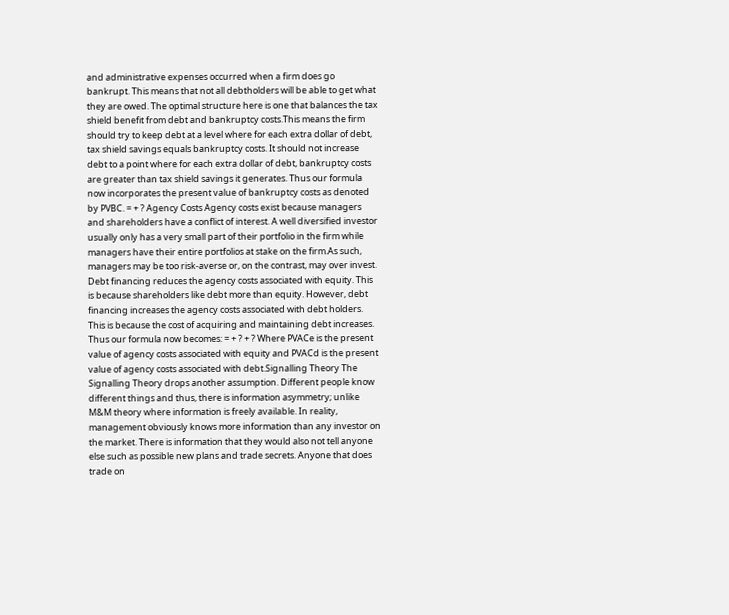and administrative expenses occurred when a firm does go bankrupt. This means that not all debtholders will be able to get what they are owed. The optimal structure here is one that balances the tax shield benefit from debt and bankruptcy costs.This means the firm should try to keep debt at a level where for each extra dollar of debt, tax shield savings equals bankruptcy costs. It should not increase debt to a point where for each extra dollar of debt, bankruptcy costs are greater than tax shield savings it generates. Thus our formula now incorporates the present value of bankruptcy costs as denoted by PVBC. = + ? Agency Costs Agency costs exist because managers and shareholders have a conflict of interest. A well diversified investor usually only has a very small part of their portfolio in the firm while managers have their entire portfolios at stake on the firm.As such, managers may be too risk-averse or, on the contrast, may over invest. Debt financing reduces the agency costs associated with equity. This is because shareholders like debt more than equity. However, debt financing increases the agency costs associated with debt holders. This is because the cost of acquiring and maintaining debt increases. Thus our formula now becomes: = + ? + ? Where PVACe is the present value of agency costs associated with equity and PVACd is the present value of agency costs associated with debt.Signalling Theory The Signalling Theory drops another assumption. Different people know different things and thus, there is information asymmetry; unlike M&M theory where information is freely available. In reality, management obviously knows more information than any investor on the market. There is information that they would also not tell anyone else such as possible new plans and trade secrets. Anyone that does trade on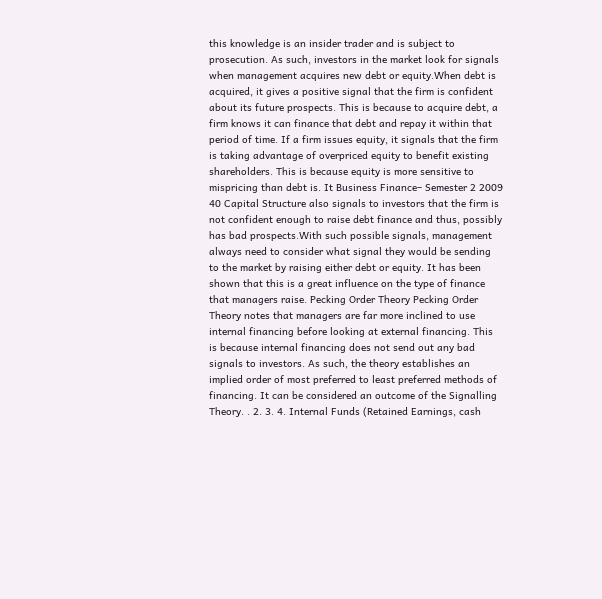this knowledge is an insider trader and is subject to prosecution. As such, investors in the market look for signals when management acquires new debt or equity.When debt is acquired, it gives a positive signal that the firm is confident about its future prospects. This is because to acquire debt, a firm knows it can finance that debt and repay it within that period of time. If a firm issues equity, it signals that the firm is taking advantage of overpriced equity to benefit existing shareholders. This is because equity is more sensitive to mispricing than debt is. It Business Finance– Semester 2 2009 40 Capital Structure also signals to investors that the firm is not confident enough to raise debt finance and thus, possibly has bad prospects.With such possible signals, management always need to consider what signal they would be sending to the market by raising either debt or equity. It has been shown that this is a great influence on the type of finance that managers raise. Pecking Order Theory Pecking Order Theory notes that managers are far more inclined to use internal financing before looking at external financing. This is because internal financing does not send out any bad signals to investors. As such, the theory establishes an implied order of most preferred to least preferred methods of financing. It can be considered an outcome of the Signalling Theory. . 2. 3. 4. Internal Funds (Retained Earnings, cash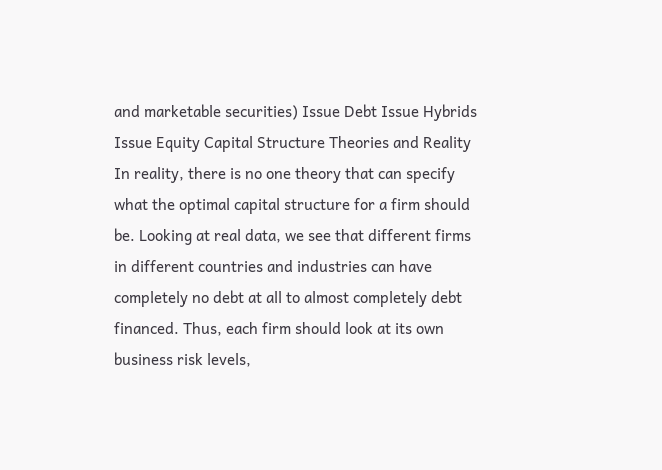and marketable securities) Issue Debt Issue Hybrids Issue Equity Capital Structure Theories and Reality In reality, there is no one theory that can specify what the optimal capital structure for a firm should be. Looking at real data, we see that different firms in different countries and industries can have completely no debt at all to almost completely debt financed. Thus, each firm should look at its own business risk levels,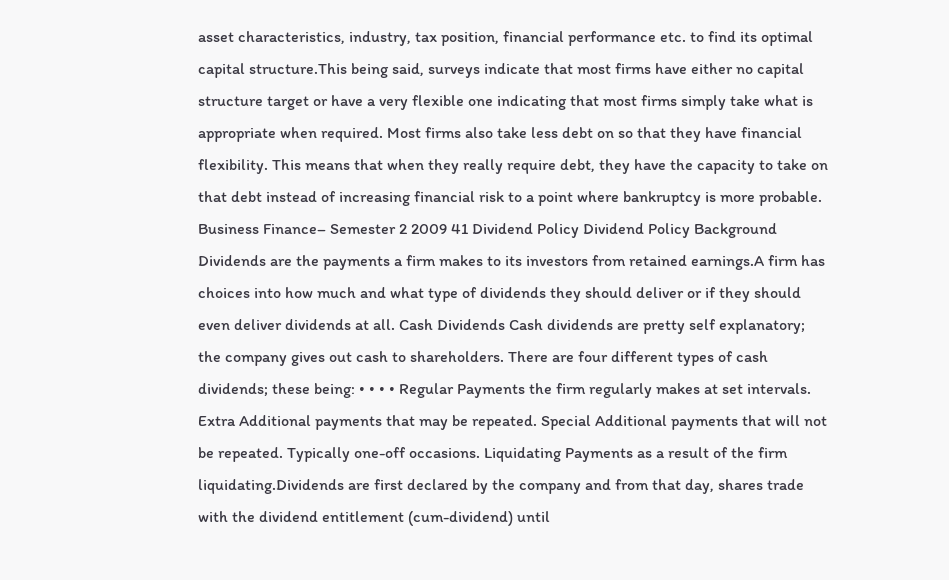asset characteristics, industry, tax position, financial performance etc. to find its optimal capital structure.This being said, surveys indicate that most firms have either no capital structure target or have a very flexible one indicating that most firms simply take what is appropriate when required. Most firms also take less debt on so that they have financial flexibility. This means that when they really require debt, they have the capacity to take on that debt instead of increasing financial risk to a point where bankruptcy is more probable. Business Finance– Semester 2 2009 41 Dividend Policy Dividend Policy Background Dividends are the payments a firm makes to its investors from retained earnings.A firm has choices into how much and what type of dividends they should deliver or if they should even deliver dividends at all. Cash Dividends Cash dividends are pretty self explanatory; the company gives out cash to shareholders. There are four different types of cash dividends; these being: • • • • Regular Payments the firm regularly makes at set intervals. Extra Additional payments that may be repeated. Special Additional payments that will not be repeated. Typically one-off occasions. Liquidating Payments as a result of the firm liquidating.Dividends are first declared by the company and from that day, shares trade with the dividend entitlement (cum-dividend) until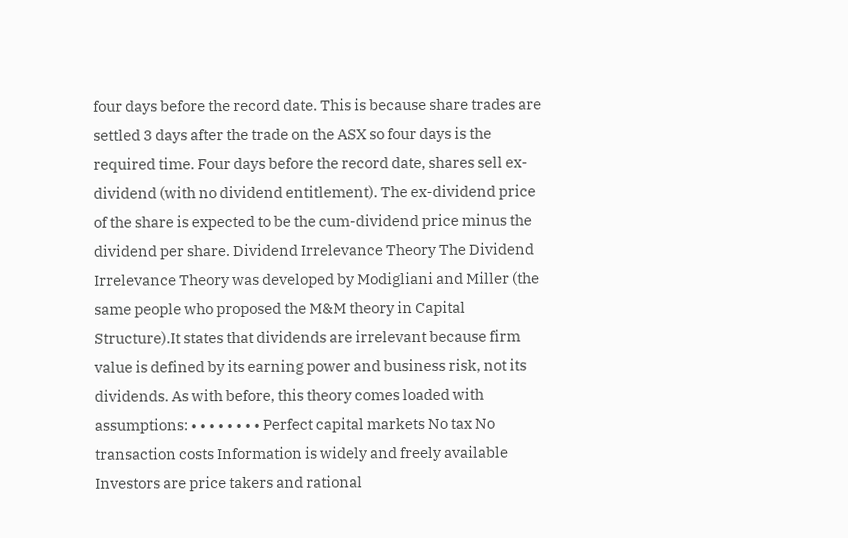four days before the record date. This is because share trades are settled 3 days after the trade on the ASX so four days is the required time. Four days before the record date, shares sell ex-dividend (with no dividend entitlement). The ex-dividend price of the share is expected to be the cum-dividend price minus the dividend per share. Dividend Irrelevance Theory The Dividend Irrelevance Theory was developed by Modigliani and Miller (the same people who proposed the M&M theory in Capital Structure).It states that dividends are irrelevant because firm value is defined by its earning power and business risk, not its dividends. As with before, this theory comes loaded with assumptions: • • • • • • • • Perfect capital markets No tax No transaction costs Information is widely and freely available Investors are price takers and rational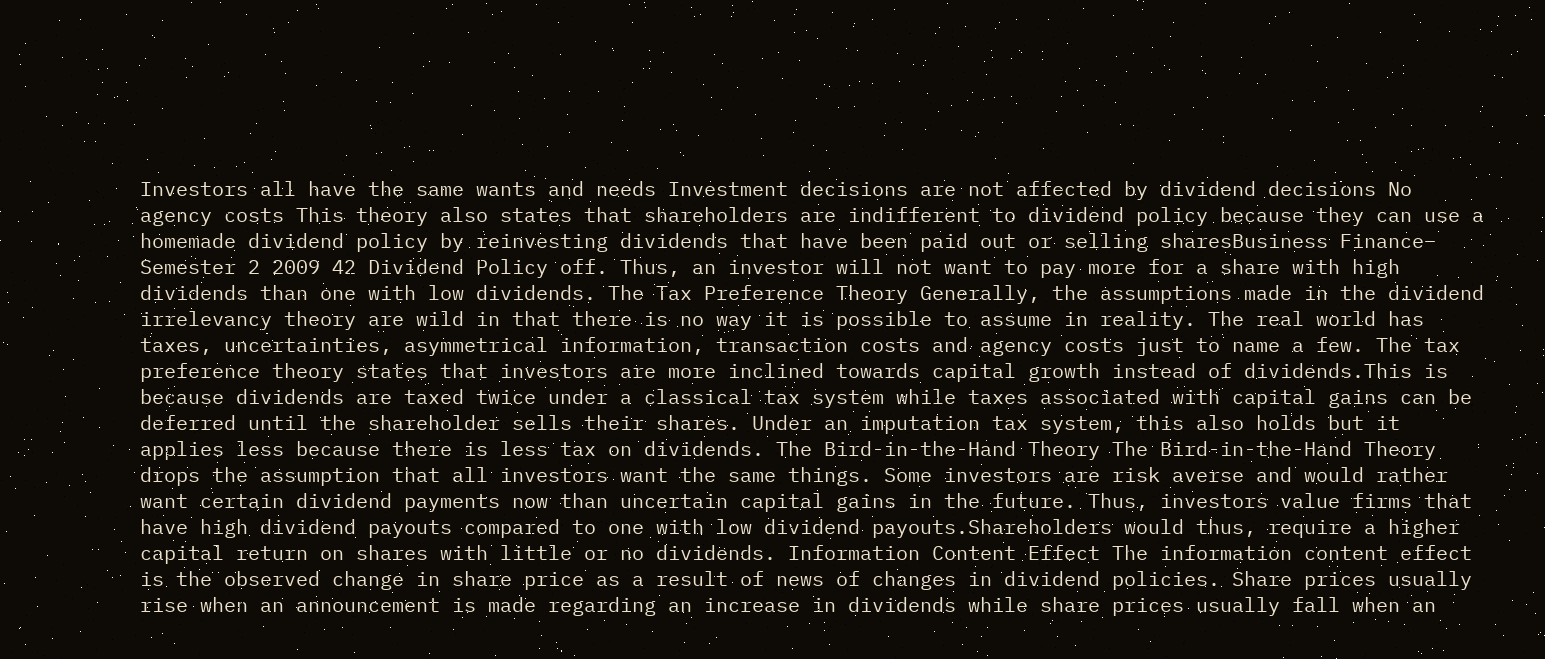Investors all have the same wants and needs Investment decisions are not affected by dividend decisions No agency costs This theory also states that shareholders are indifferent to dividend policy because they can use a homemade dividend policy by reinvesting dividends that have been paid out or selling sharesBusiness Finance– Semester 2 2009 42 Dividend Policy off. Thus, an investor will not want to pay more for a share with high dividends than one with low dividends. The Tax Preference Theory Generally, the assumptions made in the dividend irrelevancy theory are wild in that there is no way it is possible to assume in reality. The real world has taxes, uncertainties, asymmetrical information, transaction costs and agency costs just to name a few. The tax preference theory states that investors are more inclined towards capital growth instead of dividends.This is because dividends are taxed twice under a classical tax system while taxes associated with capital gains can be deferred until the shareholder sells their shares. Under an imputation tax system, this also holds but it applies less because there is less tax on dividends. The Bird-in-the-Hand Theory The Bird-in-the-Hand Theory drops the assumption that all investors want the same things. Some investors are risk averse and would rather want certain dividend payments now than uncertain capital gains in the future. Thus, investors value firms that have high dividend payouts compared to one with low dividend payouts.Shareholders would thus, require a higher capital return on shares with little or no dividends. Information Content Effect The information content effect is the observed change in share price as a result of news of changes in dividend policies. Share prices usually rise when an announcement is made regarding an increase in dividends while share prices usually fall when an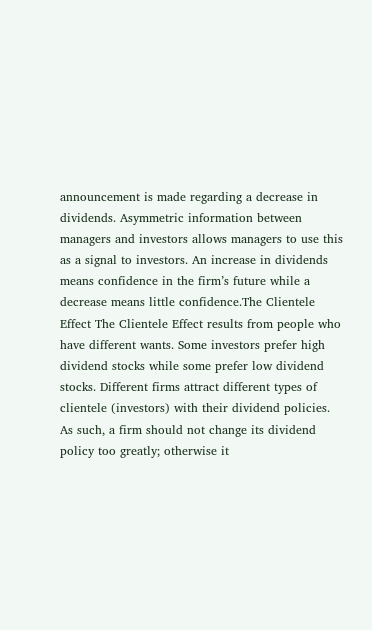announcement is made regarding a decrease in dividends. Asymmetric information between managers and investors allows managers to use this as a signal to investors. An increase in dividends means confidence in the firm’s future while a decrease means little confidence.The Clientele Effect The Clientele Effect results from people who have different wants. Some investors prefer high dividend stocks while some prefer low dividend stocks. Different firms attract different types of clientele (investors) with their dividend policies. As such, a firm should not change its dividend policy too greatly; otherwise it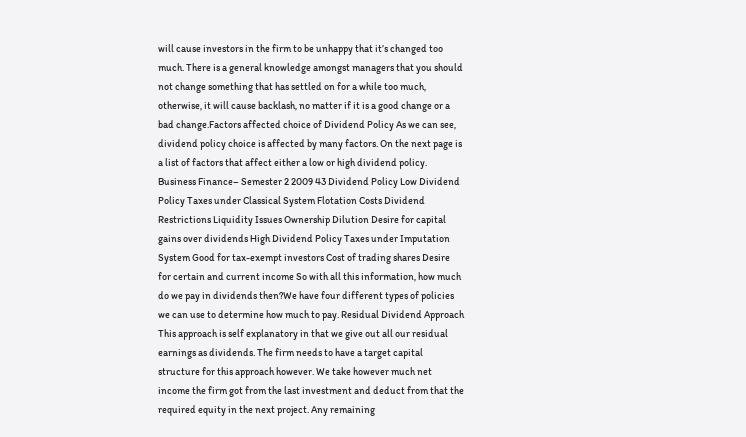will cause investors in the firm to be unhappy that it’s changed too much. There is a general knowledge amongst managers that you should not change something that has settled on for a while too much, otherwise, it will cause backlash, no matter if it is a good change or a bad change.Factors affected choice of Dividend Policy As we can see, dividend policy choice is affected by many factors. On the next page is a list of factors that affect either a low or high dividend policy. Business Finance– Semester 2 2009 43 Dividend Policy Low Dividend Policy Taxes under Classical System Flotation Costs Dividend Restrictions Liquidity Issues Ownership Dilution Desire for capital gains over dividends High Dividend Policy Taxes under Imputation System Good for tax-exempt investors Cost of trading shares Desire for certain and current income So with all this information, how much do we pay in dividends then?We have four different types of policies we can use to determine how much to pay. Residual Dividend Approach This approach is self explanatory in that we give out all our residual earnings as dividends. The firm needs to have a target capital structure for this approach however. We take however much net income the firm got from the last investment and deduct from that the required equity in the next project. Any remaining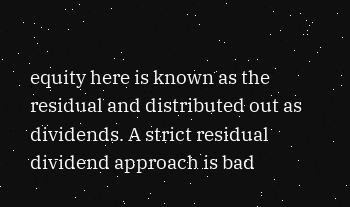equity here is known as the residual and distributed out as dividends. A strict residual dividend approach is bad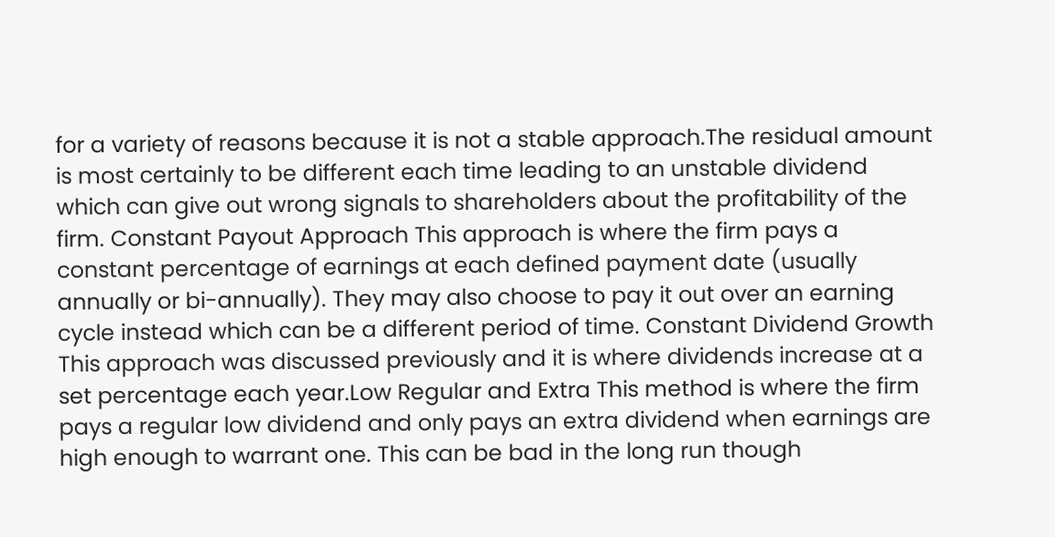for a variety of reasons because it is not a stable approach.The residual amount is most certainly to be different each time leading to an unstable dividend which can give out wrong signals to shareholders about the profitability of the firm. Constant Payout Approach This approach is where the firm pays a constant percentage of earnings at each defined payment date (usually annually or bi-annually). They may also choose to pay it out over an earning cycle instead which can be a different period of time. Constant Dividend Growth This approach was discussed previously and it is where dividends increase at a set percentage each year.Low Regular and Extra This method is where the firm pays a regular low dividend and only pays an extra dividend when earnings are high enough to warrant one. This can be bad in the long run though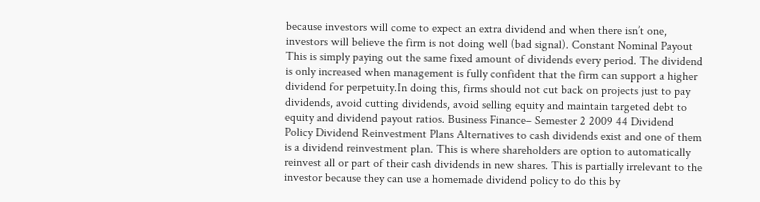because investors will come to expect an extra dividend and when there isn’t one, investors will believe the firm is not doing well (bad signal). Constant Nominal Payout This is simply paying out the same fixed amount of dividends every period. The dividend is only increased when management is fully confident that the firm can support a higher dividend for perpetuity.In doing this, firms should not cut back on projects just to pay dividends, avoid cutting dividends, avoid selling equity and maintain targeted debt to equity and dividend payout ratios. Business Finance– Semester 2 2009 44 Dividend Policy Dividend Reinvestment Plans Alternatives to cash dividends exist and one of them is a dividend reinvestment plan. This is where shareholders are option to automatically reinvest all or part of their cash dividends in new shares. This is partially irrelevant to the investor because they can use a homemade dividend policy to do this by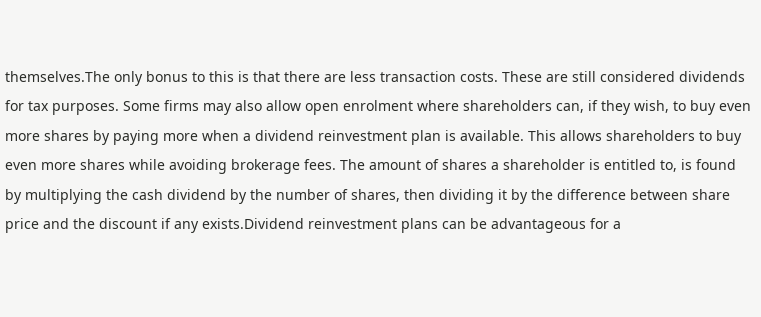themselves.The only bonus to this is that there are less transaction costs. These are still considered dividends for tax purposes. Some firms may also allow open enrolment where shareholders can, if they wish, to buy even more shares by paying more when a dividend reinvestment plan is available. This allows shareholders to buy even more shares while avoiding brokerage fees. The amount of shares a shareholder is entitled to, is found by multiplying the cash dividend by the number of shares, then dividing it by the difference between share price and the discount if any exists.Dividend reinvestment plans can be advantageous for a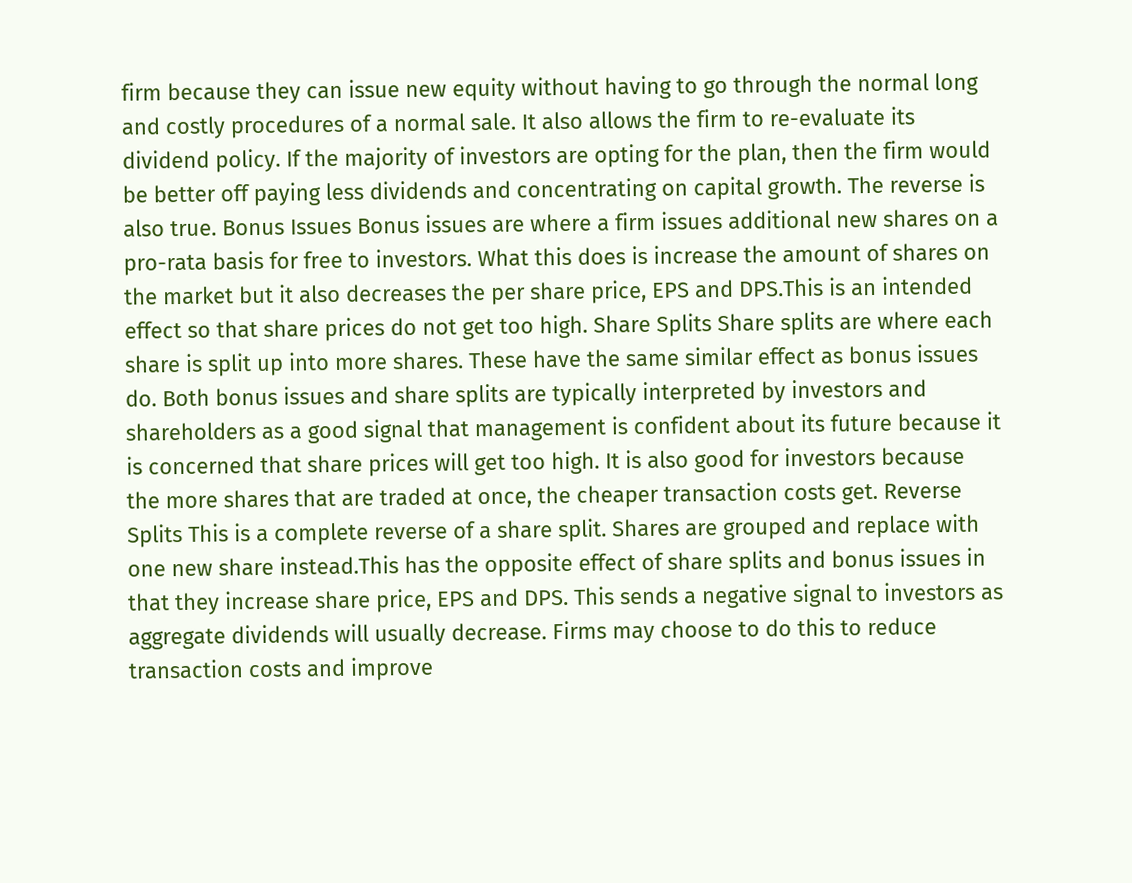firm because they can issue new equity without having to go through the normal long and costly procedures of a normal sale. It also allows the firm to re-evaluate its dividend policy. If the majority of investors are opting for the plan, then the firm would be better off paying less dividends and concentrating on capital growth. The reverse is also true. Bonus Issues Bonus issues are where a firm issues additional new shares on a pro-rata basis for free to investors. What this does is increase the amount of shares on the market but it also decreases the per share price, EPS and DPS.This is an intended effect so that share prices do not get too high. Share Splits Share splits are where each share is split up into more shares. These have the same similar effect as bonus issues do. Both bonus issues and share splits are typically interpreted by investors and shareholders as a good signal that management is confident about its future because it is concerned that share prices will get too high. It is also good for investors because the more shares that are traded at once, the cheaper transaction costs get. Reverse Splits This is a complete reverse of a share split. Shares are grouped and replace with one new share instead.This has the opposite effect of share splits and bonus issues in that they increase share price, EPS and DPS. This sends a negative signal to investors as aggregate dividends will usually decrease. Firms may choose to do this to reduce transaction costs and improve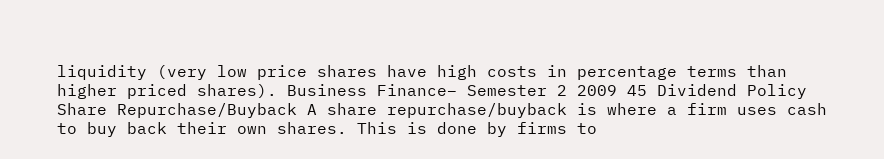liquidity (very low price shares have high costs in percentage terms than higher priced shares). Business Finance– Semester 2 2009 45 Dividend Policy Share Repurchase/Buyback A share repurchase/buyback is where a firm uses cash to buy back their own shares. This is done by firms to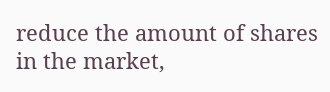reduce the amount of shares in the market,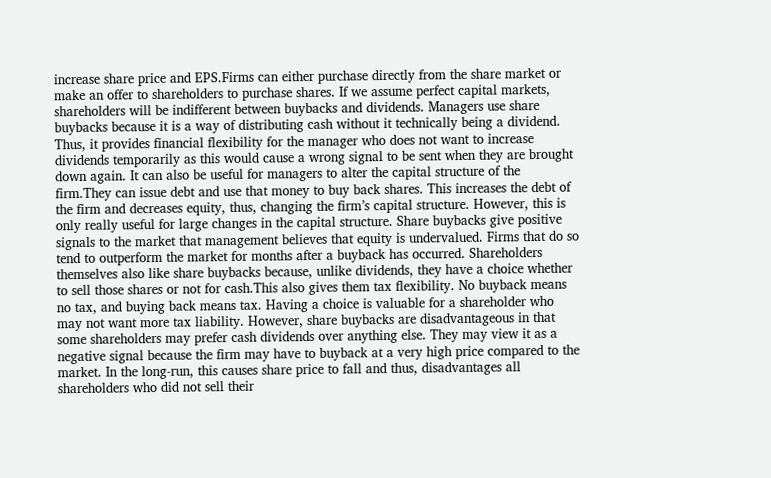increase share price and EPS.Firms can either purchase directly from the share market or make an offer to shareholders to purchase shares. If we assume perfect capital markets, shareholders will be indifferent between buybacks and dividends. Managers use share buybacks because it is a way of distributing cash without it technically being a dividend. Thus, it provides financial flexibility for the manager who does not want to increase dividends temporarily as this would cause a wrong signal to be sent when they are brought down again. It can also be useful for managers to alter the capital structure of the firm.They can issue debt and use that money to buy back shares. This increases the debt of the firm and decreases equity, thus, changing the firm’s capital structure. However, this is only really useful for large changes in the capital structure. Share buybacks give positive signals to the market that management believes that equity is undervalued. Firms that do so tend to outperform the market for months after a buyback has occurred. Shareholders themselves also like share buybacks because, unlike dividends, they have a choice whether to sell those shares or not for cash.This also gives them tax flexibility. No buyback means no tax, and buying back means tax. Having a choice is valuable for a shareholder who may not want more tax liability. However, share buybacks are disadvantageous in that some shareholders may prefer cash dividends over anything else. They may view it as a negative signal because the firm may have to buyback at a very high price compared to the market. In the long-run, this causes share price to fall and thus, disadvantages all shareholders who did not sell their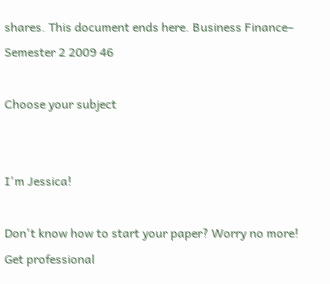shares. This document ends here. Business Finance– Semester 2 2009 46

Choose your subject


I'm Jessica!

Don't know how to start your paper? Worry no more! Get professional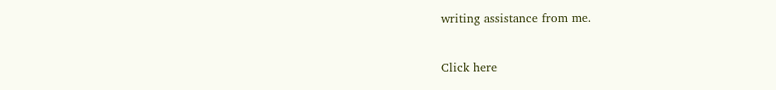writing assistance from me.

Click here